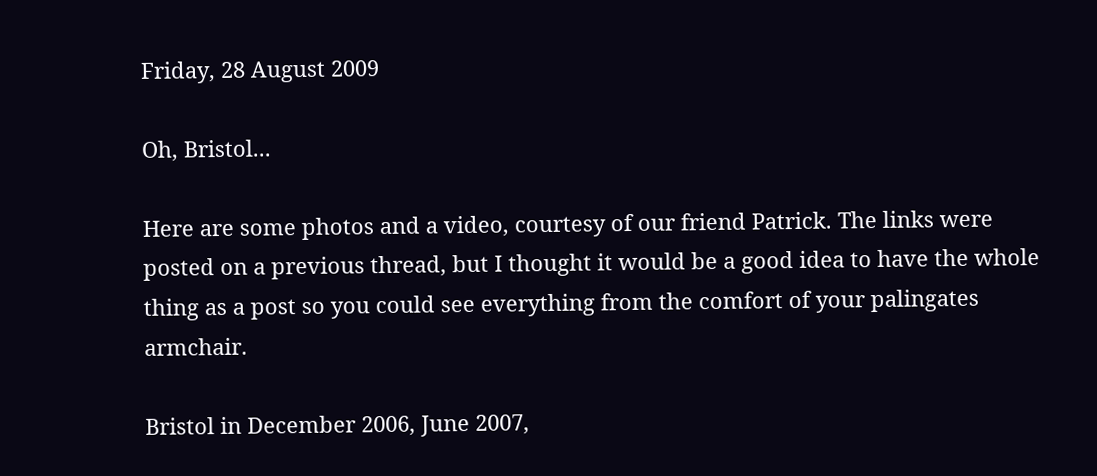Friday, 28 August 2009

Oh, Bristol...

Here are some photos and a video, courtesy of our friend Patrick. The links were posted on a previous thread, but I thought it would be a good idea to have the whole thing as a post so you could see everything from the comfort of your palingates armchair.

Bristol in December 2006, June 2007,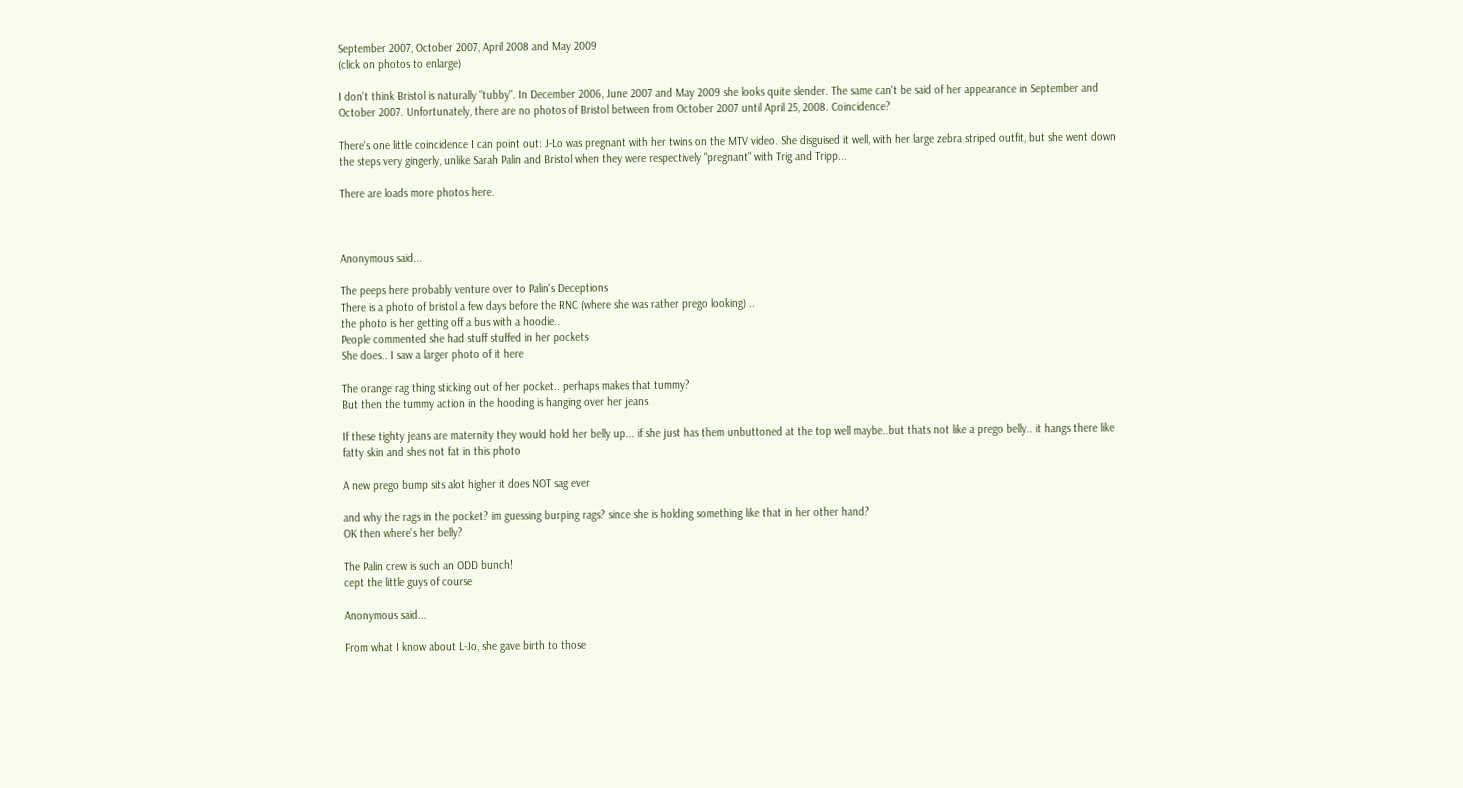September 2007, October 2007, April 2008 and May 2009
(click on photos to enlarge)

I don't think Bristol is naturally "tubby". In December 2006, June 2007 and May 2009 she looks quite slender. The same can't be said of her appearance in September and October 2007. Unfortunately, there are no photos of Bristol between from October 2007 until April 25, 2008. Coincidence?

There's one little coincidence I can point out: J-Lo was pregnant with her twins on the MTV video. She disguised it well, with her large zebra striped outfit, but she went down the steps very gingerly, unlike Sarah Palin and Bristol when they were respectively "pregnant" with Trig and Tripp...

There are loads more photos here.



Anonymous said...

The peeps here probably venture over to Palin's Deceptions
There is a photo of bristol a few days before the RNC (where she was rather prego looking) ..
the photo is her getting off a bus with a hoodie..
People commented she had stuff stuffed in her pockets
She does.. I saw a larger photo of it here

The orange rag thing sticking out of her pocket.. perhaps makes that tummy?
But then the tummy action in the hooding is hanging over her jeans

If these tighty jeans are maternity they would hold her belly up... if she just has them unbuttoned at the top well maybe..but thats not like a prego belly.. it hangs there like fatty skin and shes not fat in this photo

A new prego bump sits alot higher it does NOT sag ever

and why the rags in the pocket? im guessing burping rags? since she is holding something like that in her other hand?
OK then where's her belly?

The Palin crew is such an ODD bunch!
cept the little guys of course

Anonymous said...

From what I know about L-Jo, she gave birth to those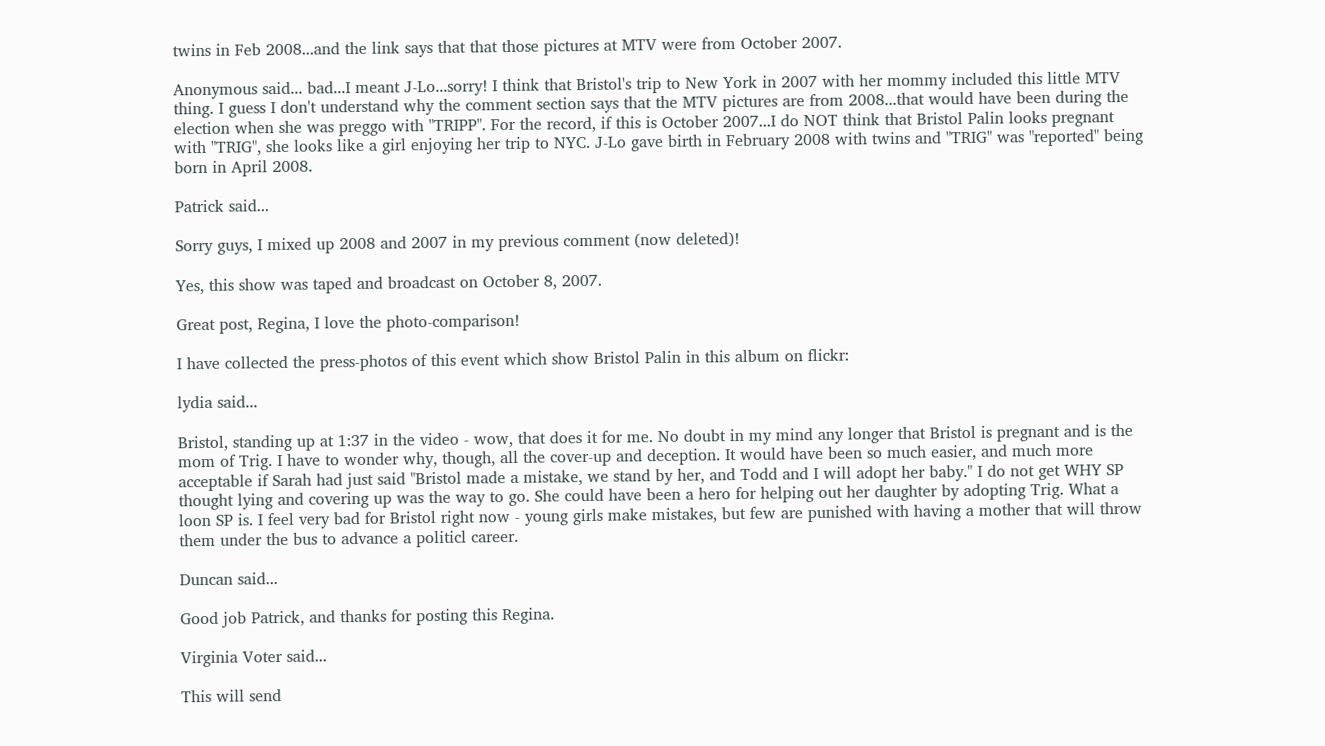twins in Feb 2008...and the link says that that those pictures at MTV were from October 2007.

Anonymous said... bad...I meant J-Lo...sorry! I think that Bristol's trip to New York in 2007 with her mommy included this little MTV thing. I guess I don't understand why the comment section says that the MTV pictures are from 2008...that would have been during the election when she was preggo with "TRIPP". For the record, if this is October 2007...I do NOT think that Bristol Palin looks pregnant with "TRIG", she looks like a girl enjoying her trip to NYC. J-Lo gave birth in February 2008 with twins and "TRIG" was "reported" being born in April 2008.

Patrick said...

Sorry guys, I mixed up 2008 and 2007 in my previous comment (now deleted)!

Yes, this show was taped and broadcast on October 8, 2007.

Great post, Regina, I love the photo-comparison!

I have collected the press-photos of this event which show Bristol Palin in this album on flickr:

lydia said...

Bristol, standing up at 1:37 in the video - wow, that does it for me. No doubt in my mind any longer that Bristol is pregnant and is the mom of Trig. I have to wonder why, though, all the cover-up and deception. It would have been so much easier, and much more acceptable if Sarah had just said "Bristol made a mistake, we stand by her, and Todd and I will adopt her baby." I do not get WHY SP thought lying and covering up was the way to go. She could have been a hero for helping out her daughter by adopting Trig. What a loon SP is. I feel very bad for Bristol right now - young girls make mistakes, but few are punished with having a mother that will throw them under the bus to advance a politicl career.

Duncan said...

Good job Patrick, and thanks for posting this Regina.

Virginia Voter said...

This will send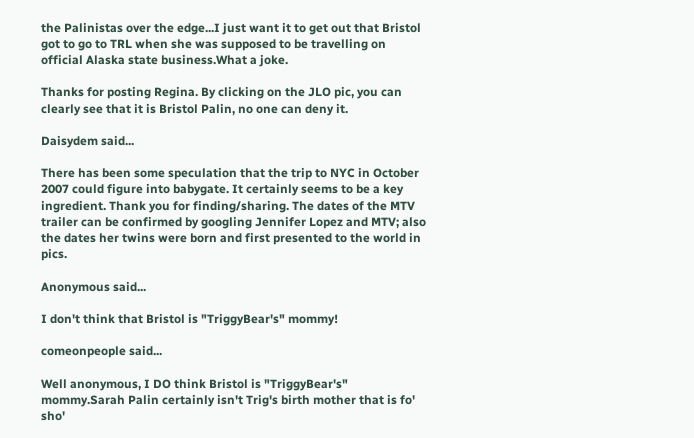the Palinistas over the edge...I just want it to get out that Bristol got to go to TRL when she was supposed to be travelling on official Alaska state business.What a joke.

Thanks for posting Regina. By clicking on the JLO pic, you can clearly see that it is Bristol Palin, no one can deny it.

Daisydem said...

There has been some speculation that the trip to NYC in October 2007 could figure into babygate. It certainly seems to be a key ingredient. Thank you for finding/sharing. The dates of the MTV trailer can be confirmed by googling Jennifer Lopez and MTV; also the dates her twins were born and first presented to the world in pics.

Anonymous said...

I don't think that Bristol is "TriggyBear's" mommy!

comeonpeople said...

Well anonymous, I DO think Bristol is "TriggyBear's" mommy.Sarah Palin certainly isn't Trig's birth mother that is fo' sho'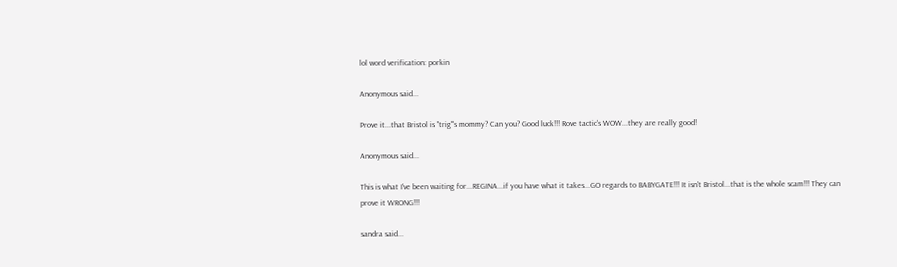lol word verification: porkin

Anonymous said...

Prove it...that Bristol is "trig"'s mommy? Can you? Good luck!!! Rove tactic's WOW...they are really good!

Anonymous said...

This is what I've been waiting for...REGINA...if you have what it takes...GO regards to BABYGATE!!! It isn't Bristol...that is the whole scam!!! They can prove it WRONG!!!

sandra said...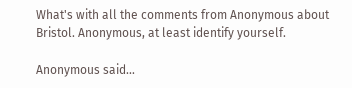What's with all the comments from Anonymous about Bristol. Anonymous, at least identify yourself.

Anonymous said...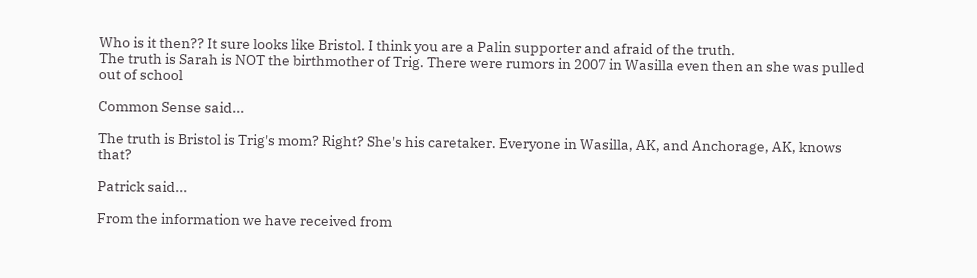Who is it then?? It sure looks like Bristol. I think you are a Palin supporter and afraid of the truth.
The truth is Sarah is NOT the birthmother of Trig. There were rumors in 2007 in Wasilla even then an she was pulled out of school

Common Sense said...

The truth is Bristol is Trig's mom? Right? She's his caretaker. Everyone in Wasilla, AK, and Anchorage, AK, knows that?

Patrick said...

From the information we have received from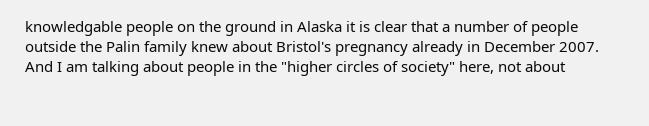knowledgable people on the ground in Alaska it is clear that a number of people outside the Palin family knew about Bristol's pregnancy already in December 2007. And I am talking about people in the "higher circles of society" here, not about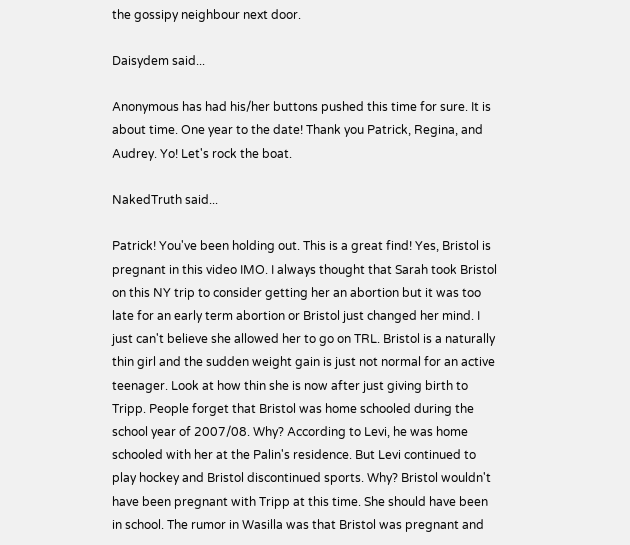the gossipy neighbour next door.

Daisydem said...

Anonymous has had his/her buttons pushed this time for sure. It is about time. One year to the date! Thank you Patrick, Regina, and Audrey. Yo! Let's rock the boat.

NakedTruth said...

Patrick! You've been holding out. This is a great find! Yes, Bristol is pregnant in this video IMO. I always thought that Sarah took Bristol on this NY trip to consider getting her an abortion but it was too late for an early term abortion or Bristol just changed her mind. I just can't believe she allowed her to go on TRL. Bristol is a naturally thin girl and the sudden weight gain is just not normal for an active teenager. Look at how thin she is now after just giving birth to Tripp. People forget that Bristol was home schooled during the school year of 2007/08. Why? According to Levi, he was home schooled with her at the Palin's residence. But Levi continued to play hockey and Bristol discontinued sports. Why? Bristol wouldn't have been pregnant with Tripp at this time. She should have been in school. The rumor in Wasilla was that Bristol was pregnant and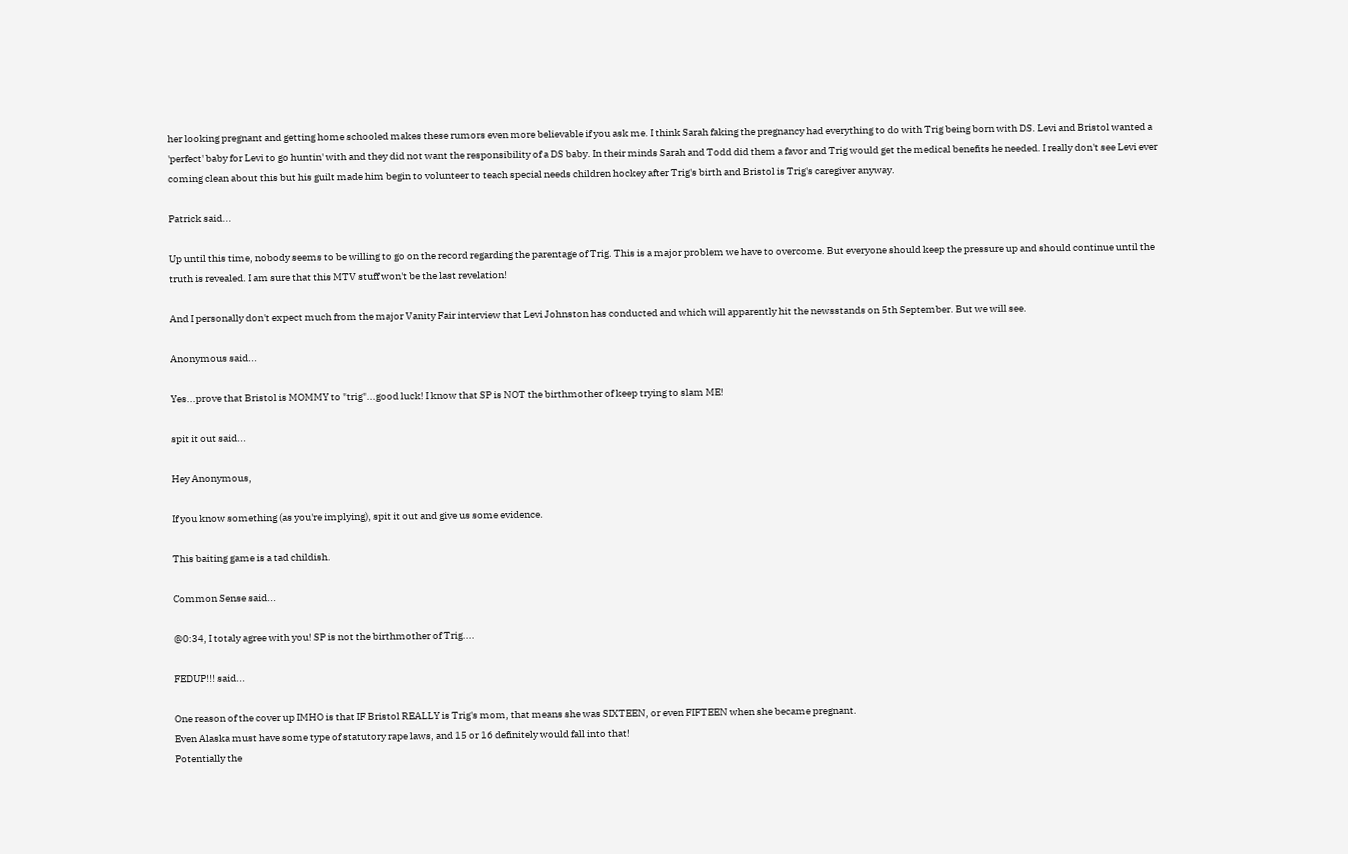her looking pregnant and getting home schooled makes these rumors even more believable if you ask me. I think Sarah faking the pregnancy had everything to do with Trig being born with DS. Levi and Bristol wanted a 'perfect' baby for Levi to go huntin' with and they did not want the responsibility of a DS baby. In their minds Sarah and Todd did them a favor and Trig would get the medical benefits he needed. I really don't see Levi ever coming clean about this but his guilt made him begin to volunteer to teach special needs children hockey after Trig's birth and Bristol is Trig's caregiver anyway.

Patrick said...

Up until this time, nobody seems to be willing to go on the record regarding the parentage of Trig. This is a major problem we have to overcome. But everyone should keep the pressure up and should continue until the truth is revealed. I am sure that this MTV stuff won't be the last revelation!

And I personally don't expect much from the major Vanity Fair interview that Levi Johnston has conducted and which will apparently hit the newsstands on 5th September. But we will see.

Anonymous said...

Yes...prove that Bristol is MOMMY to "trig"...good luck! I know that SP is NOT the birthmother of keep trying to slam ME!

spit it out said...

Hey Anonymous,

If you know something (as you're implying), spit it out and give us some evidence.

This baiting game is a tad childish.

Common Sense said...

@0:34, I totaly agree with you! SP is not the birthmother of Trig....

FEDUP!!! said...

One reason of the cover up IMHO is that IF Bristol REALLY is Trig's mom, that means she was SIXTEEN, or even FIFTEEN when she became pregnant.
Even Alaska must have some type of statutory rape laws, and 15 or 16 definitely would fall into that!
Potentially the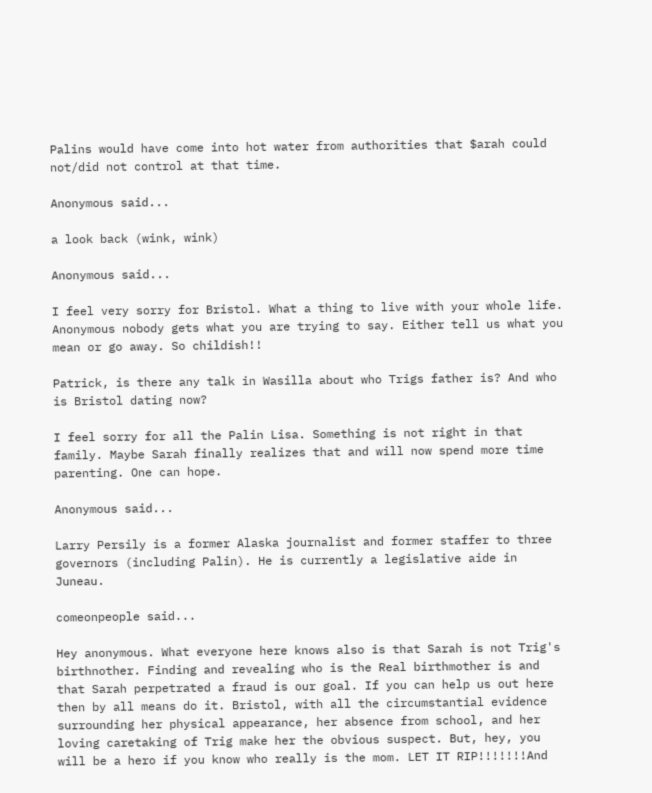Palins would have come into hot water from authorities that $arah could not/did not control at that time.

Anonymous said...

a look back (wink, wink)

Anonymous said...

I feel very sorry for Bristol. What a thing to live with your whole life. Anonymous nobody gets what you are trying to say. Either tell us what you mean or go away. So childish!!

Patrick, is there any talk in Wasilla about who Trigs father is? And who is Bristol dating now?

I feel sorry for all the Palin Lisa. Something is not right in that family. Maybe Sarah finally realizes that and will now spend more time parenting. One can hope.

Anonymous said...

Larry Persily is a former Alaska journalist and former staffer to three governors (including Palin). He is currently a legislative aide in Juneau.

comeonpeople said...

Hey anonymous. What everyone here knows also is that Sarah is not Trig's birthnother. Finding and revealing who is the Real birthmother is and that Sarah perpetrated a fraud is our goal. If you can help us out here then by all means do it. Bristol, with all the circumstantial evidence surrounding her physical appearance, her absence from school, and her loving caretaking of Trig make her the obvious suspect. But, hey, you will be a hero if you know who really is the mom. LET IT RIP!!!!!!!And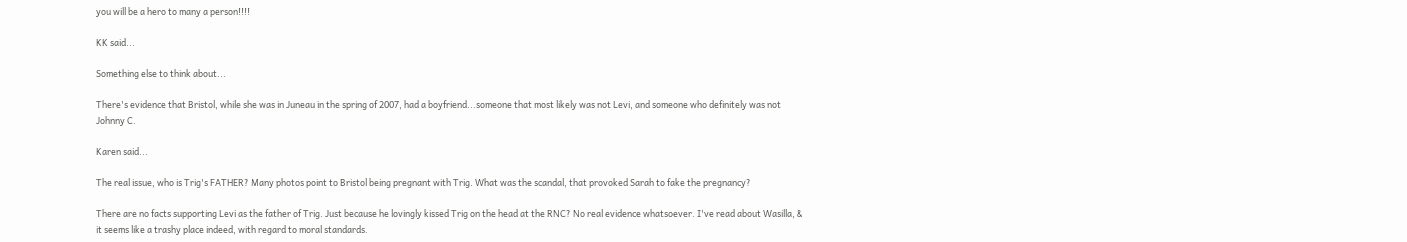you will be a hero to many a person!!!!

KK said...

Something else to think about...

There's evidence that Bristol, while she was in Juneau in the spring of 2007, had a boyfriend...someone that most likely was not Levi, and someone who definitely was not Johnny C.

Karen said...

The real issue, who is Trig's FATHER? Many photos point to Bristol being pregnant with Trig. What was the scandal, that provoked Sarah to fake the pregnancy?

There are no facts supporting Levi as the father of Trig. Just because he lovingly kissed Trig on the head at the RNC? No real evidence whatsoever. I've read about Wasilla, & it seems like a trashy place indeed, with regard to moral standards.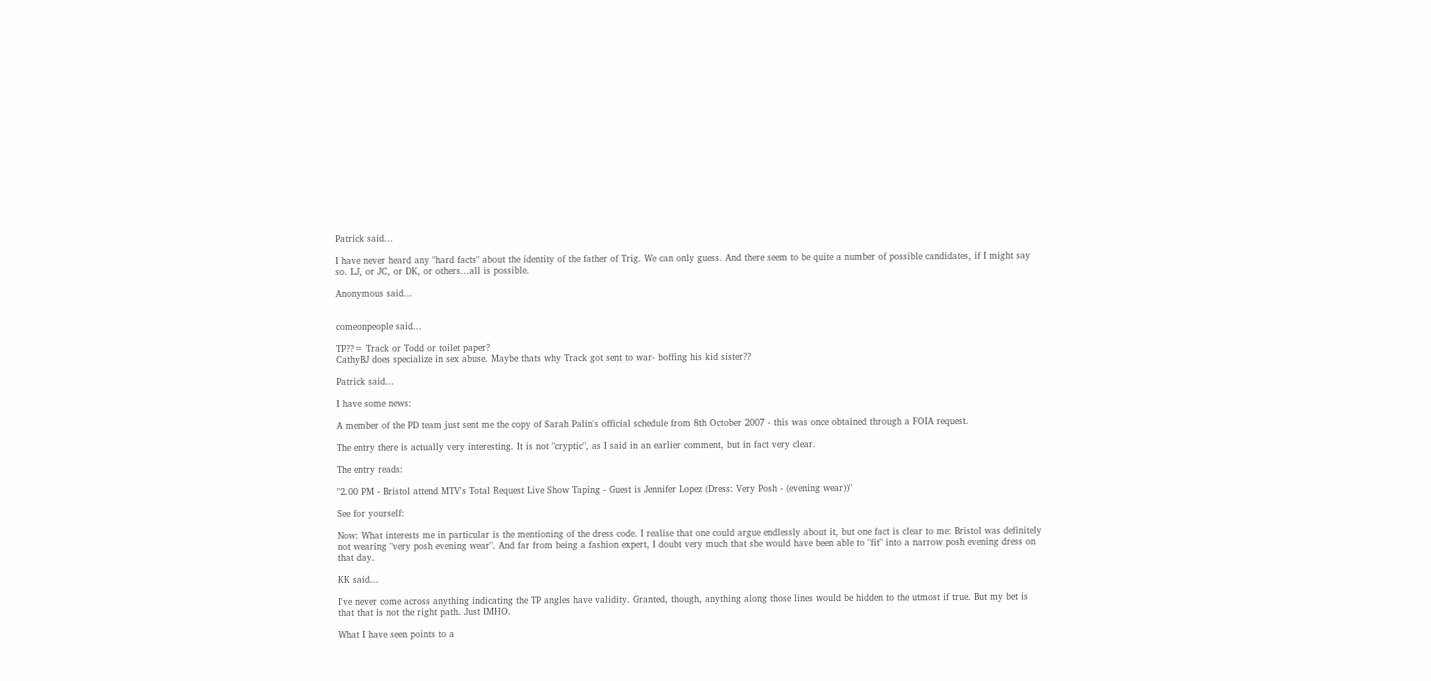Patrick said...

I have never heard any "hard facts" about the identity of the father of Trig. We can only guess. And there seem to be quite a number of possible candidates, if I might say so. LJ, or JC, or DK, or others...all is possible.

Anonymous said...


comeonpeople said...

TP??= Track or Todd or toilet paper?
CathyBJ does specialize in sex abuse. Maybe thats why Track got sent to war- boffing his kid sister??

Patrick said...

I have some news:

A member of the PD team just sent me the copy of Sarah Palin's official schedule from 8th October 2007 - this was once obtained through a FOIA request.

The entry there is actually very interesting. It is not "cryptic", as I said in an earlier comment, but in fact very clear.

The entry reads:

"2.00 PM - Bristol attend MTV's Total Request Live Show Taping - Guest is Jennifer Lopez (Dress: Very Posh - (evening wear))"

See for yourself:

Now: What interests me in particular is the mentioning of the dress code. I realise that one could argue endlessly about it, but one fact is clear to me: Bristol was definitely not wearing "very posh evening wear". And far from being a fashion expert, I doubt very much that she would have been able to "fit" into a narrow posh evening dress on that day.

KK said...

I've never come across anything indicating the TP angles have validity. Granted, though, anything along those lines would be hidden to the utmost if true. But my bet is that that is not the right path. Just IMHO.

What I have seen points to a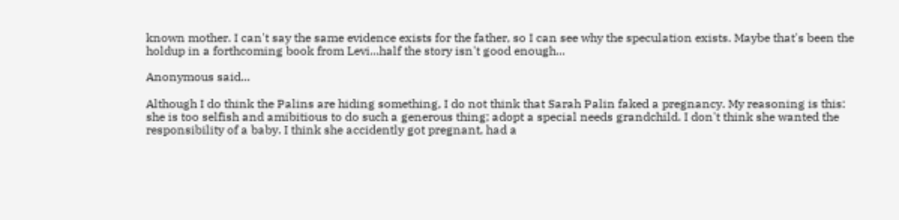known mother. I can't say the same evidence exists for the father, so I can see why the speculation exists. Maybe that's been the holdup in a forthcoming book from Levi...half the story isn't good enough...

Anonymous said...

Although I do think the Palins are hiding something, I do not think that Sarah Palin faked a pregnancy. My reasoning is this: she is too selfish and amibitious to do such a generous thing; adopt a special needs grandchild. I don't think she wanted the responsibility of a baby. I think she accidently got pregnant, had a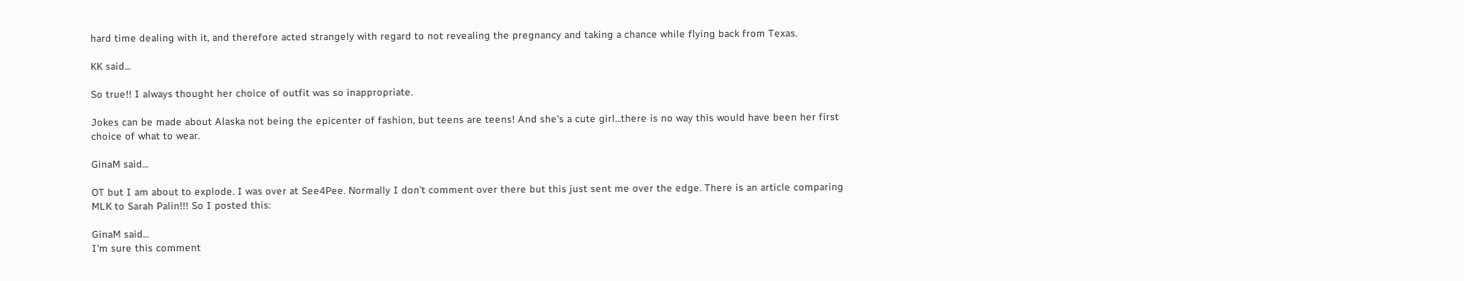hard time dealing with it, and therefore acted strangely with regard to not revealing the pregnancy and taking a chance while flying back from Texas.

KK said...

So true!! I always thought her choice of outfit was so inappropriate.

Jokes can be made about Alaska not being the epicenter of fashion, but teens are teens! And she's a cute girl...there is no way this would have been her first choice of what to wear.

GinaM said...

OT but I am about to explode. I was over at See4Pee. Normally I don't comment over there but this just sent me over the edge. There is an article comparing MLK to Sarah Palin!!! So I posted this:

GinaM said...
I'm sure this comment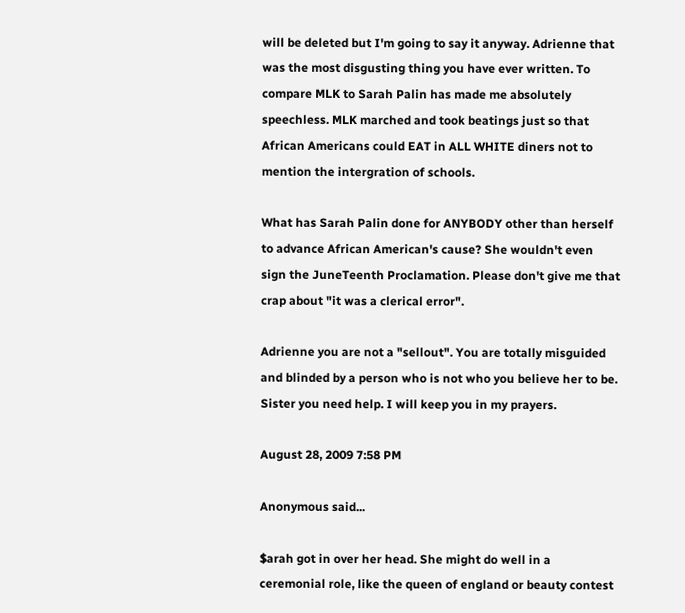will be deleted but I'm going to say it anyway. Adrienne that was the most disgusting thing you have ever written. To compare MLK to Sarah Palin has made me absolutely speechless. MLK marched and took beatings just so that African Americans could EAT in ALL WHITE diners not to mention the intergration of schools.

What has Sarah Palin done for ANYBODY other than herself to advance African American's cause? She wouldn't even sign the JuneTeenth Proclamation. Please don't give me that crap about "it was a clerical error".

Adrienne you are not a "sellout". You are totally misguided and blinded by a person who is not who you believe her to be. Sister you need help. I will keep you in my prayers.

August 28, 2009 7:58 PM

Anonymous said...

$arah got in over her head. She might do well in a ceremonial role, like the queen of england or beauty contest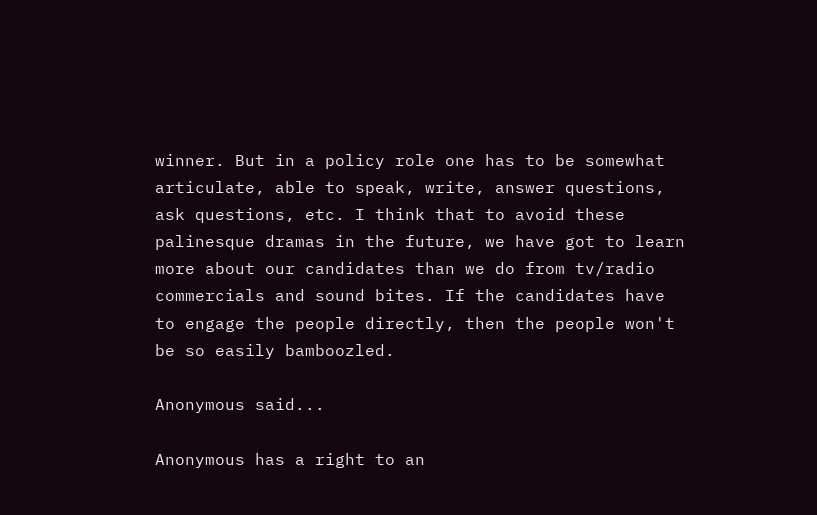winner. But in a policy role one has to be somewhat articulate, able to speak, write, answer questions, ask questions, etc. I think that to avoid these palinesque dramas in the future, we have got to learn more about our candidates than we do from tv/radio commercials and sound bites. If the candidates have to engage the people directly, then the people won't be so easily bamboozled.

Anonymous said...

Anonymous has a right to an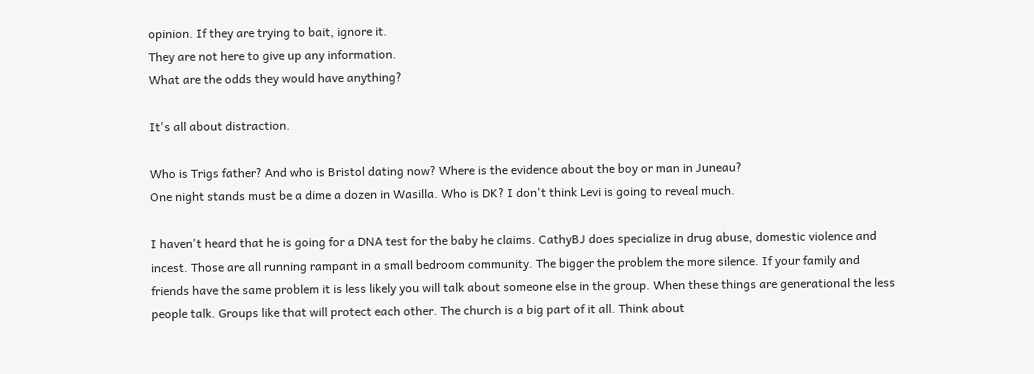opinion. If they are trying to bait, ignore it.
They are not here to give up any information.
What are the odds they would have anything?

It's all about distraction.

Who is Trigs father? And who is Bristol dating now? Where is the evidence about the boy or man in Juneau?
One night stands must be a dime a dozen in Wasilla. Who is DK? I don't think Levi is going to reveal much.

I haven't heard that he is going for a DNA test for the baby he claims. CathyBJ does specialize in drug abuse, domestic violence and incest. Those are all running rampant in a small bedroom community. The bigger the problem the more silence. If your family and friends have the same problem it is less likely you will talk about someone else in the group. When these things are generational the less people talk. Groups like that will protect each other. The church is a big part of it all. Think about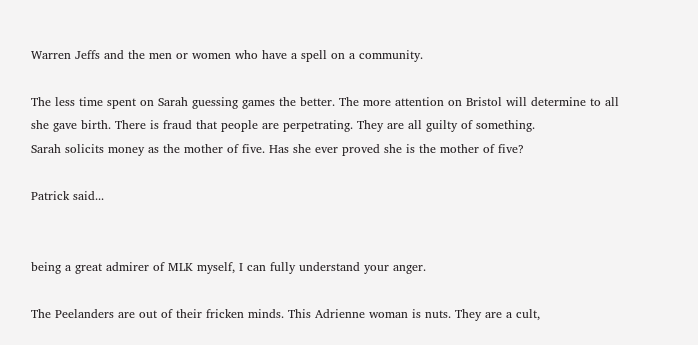Warren Jeffs and the men or women who have a spell on a community.

The less time spent on Sarah guessing games the better. The more attention on Bristol will determine to all she gave birth. There is fraud that people are perpetrating. They are all guilty of something.
Sarah solicits money as the mother of five. Has she ever proved she is the mother of five?

Patrick said...


being a great admirer of MLK myself, I can fully understand your anger.

The Peelanders are out of their fricken minds. This Adrienne woman is nuts. They are a cult,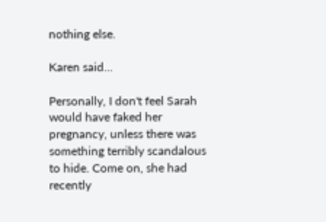nothing else.

Karen said...

Personally, I don't feel Sarah would have faked her pregnancy, unless there was something terribly scandalous to hide. Come on, she had recently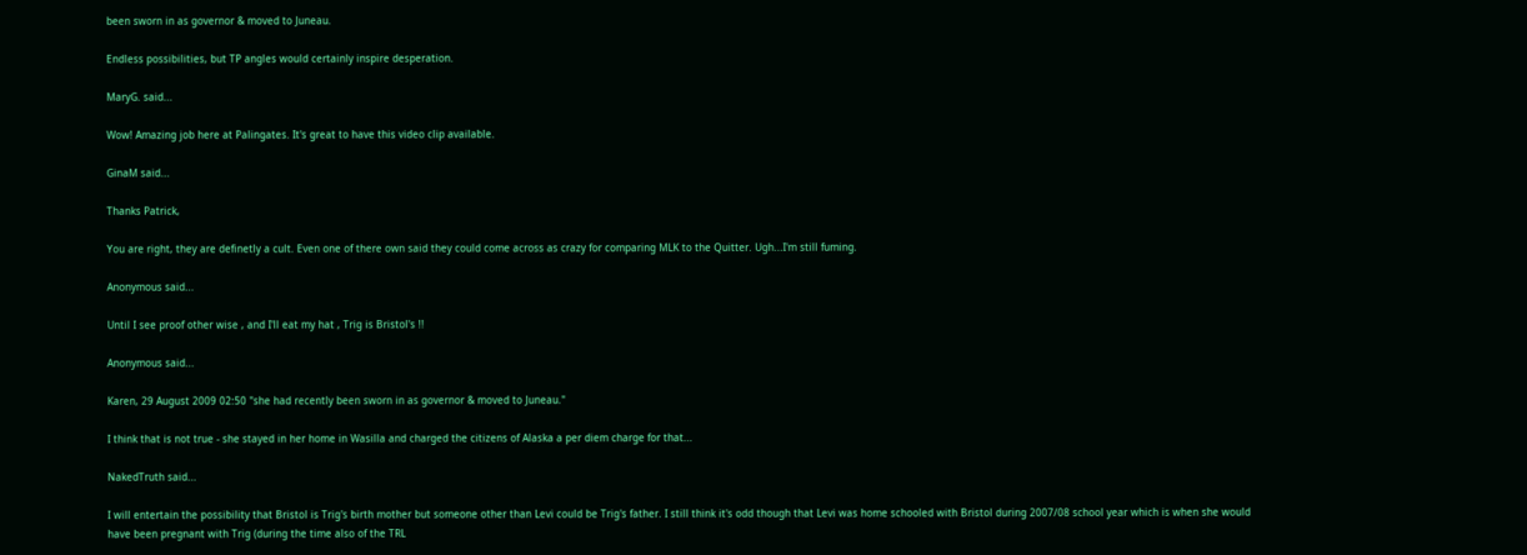been sworn in as governor & moved to Juneau.

Endless possibilities, but TP angles would certainly inspire desperation.

MaryG. said...

Wow! Amazing job here at Palingates. It's great to have this video clip available.

GinaM said...

Thanks Patrick,

You are right, they are definetly a cult. Even one of there own said they could come across as crazy for comparing MLK to the Quitter. Ugh...I'm still fuming.

Anonymous said...

Until I see proof other wise , and I'll eat my hat , Trig is Bristol's !!

Anonymous said...

Karen, 29 August 2009 02:50 "she had recently been sworn in as governor & moved to Juneau."

I think that is not true - she stayed in her home in Wasilla and charged the citizens of Alaska a per diem charge for that...

NakedTruth said...

I will entertain the possibility that Bristol is Trig's birth mother but someone other than Levi could be Trig's father. I still think it's odd though that Levi was home schooled with Bristol during 2007/08 school year which is when she would have been pregnant with Trig (during the time also of the TRL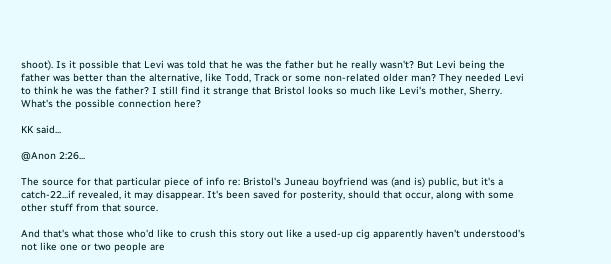shoot). Is it possible that Levi was told that he was the father but he really wasn't? But Levi being the father was better than the alternative, like Todd, Track or some non-related older man? They needed Levi to think he was the father? I still find it strange that Bristol looks so much like Levi's mother, Sherry. What's the possible connection here?

KK said...

@Anon 2:26...

The source for that particular piece of info re: Bristol's Juneau boyfriend was (and is) public, but it's a catch-22...if revealed, it may disappear. It's been saved for posterity, should that occur, along with some other stuff from that source.

And that's what those who'd like to crush this story out like a used-up cig apparently haven't understood's not like one or two people are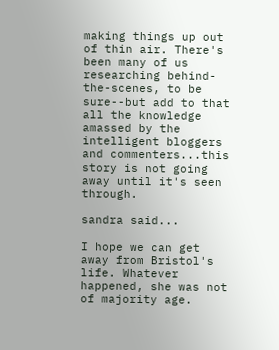making things up out of thin air. There's been many of us researching behind-the-scenes, to be sure--but add to that all the knowledge amassed by the intelligent bloggers and commenters...this story is not going away until it's seen through.

sandra said...

I hope we can get away from Bristol's life. Whatever happened, she was not of majority age.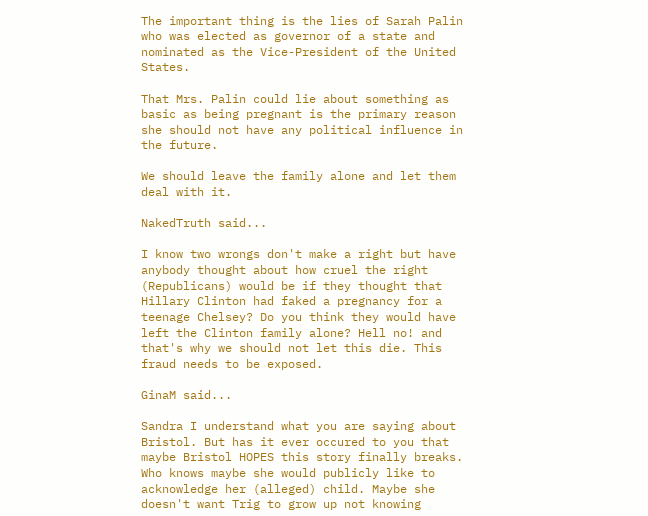The important thing is the lies of Sarah Palin who was elected as governor of a state and nominated as the Vice-President of the United States.

That Mrs. Palin could lie about something as basic as being pregnant is the primary reason she should not have any political influence in the future.

We should leave the family alone and let them deal with it.

NakedTruth said...

I know two wrongs don't make a right but have anybody thought about how cruel the right (Republicans) would be if they thought that Hillary Clinton had faked a pregnancy for a teenage Chelsey? Do you think they would have left the Clinton family alone? Hell no! and that's why we should not let this die. This fraud needs to be exposed.

GinaM said...

Sandra I understand what you are saying about Bristol. But has it ever occured to you that maybe Bristol HOPES this story finally breaks. Who knows maybe she would publicly like to acknowledge her (alleged) child. Maybe she doesn't want Trig to grow up not knowing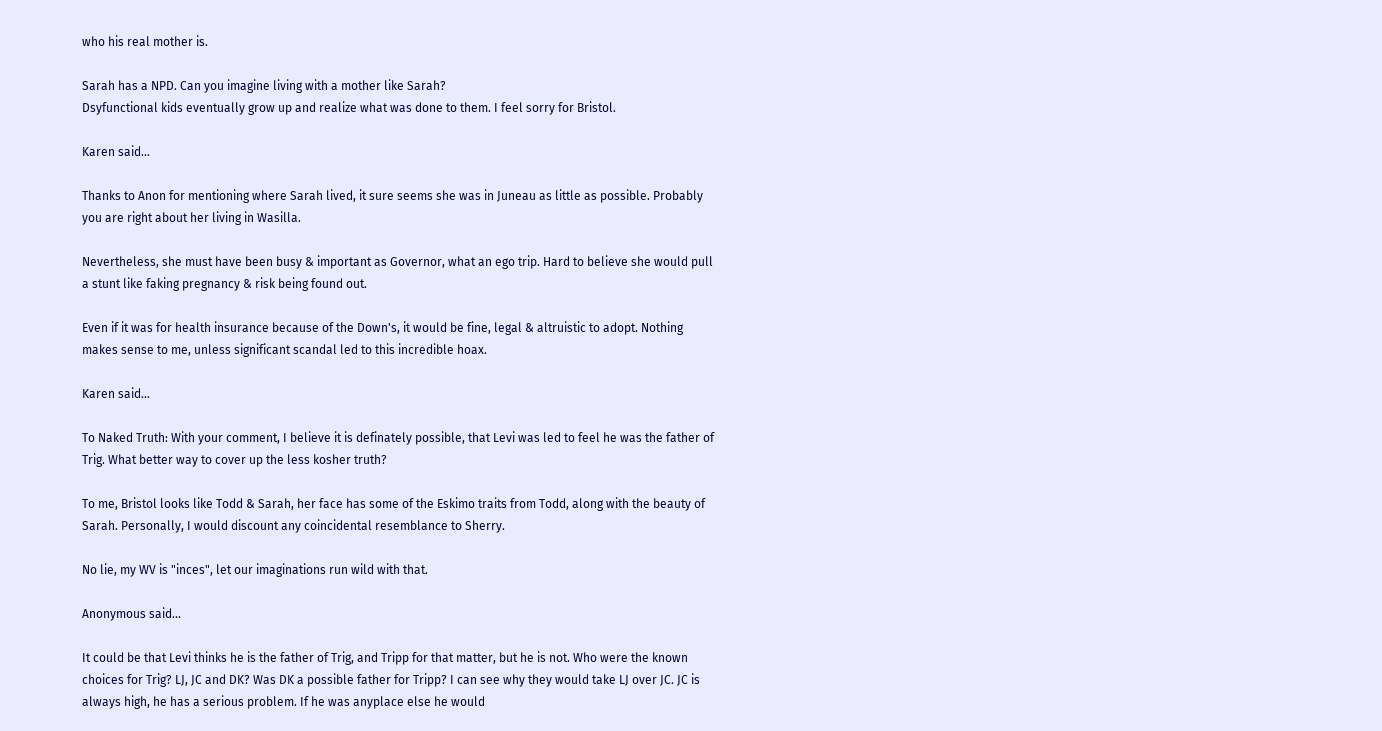who his real mother is.

Sarah has a NPD. Can you imagine living with a mother like Sarah?
Dsyfunctional kids eventually grow up and realize what was done to them. I feel sorry for Bristol.

Karen said...

Thanks to Anon for mentioning where Sarah lived, it sure seems she was in Juneau as little as possible. Probably you are right about her living in Wasilla.

Nevertheless, she must have been busy & important as Governor, what an ego trip. Hard to believe she would pull a stunt like faking pregnancy & risk being found out.

Even if it was for health insurance because of the Down's, it would be fine, legal & altruistic to adopt. Nothing makes sense to me, unless significant scandal led to this incredible hoax.

Karen said...

To Naked Truth: With your comment, I believe it is definately possible, that Levi was led to feel he was the father of Trig. What better way to cover up the less kosher truth?

To me, Bristol looks like Todd & Sarah, her face has some of the Eskimo traits from Todd, along with the beauty of Sarah. Personally, I would discount any coincidental resemblance to Sherry.

No lie, my WV is "inces", let our imaginations run wild with that.

Anonymous said...

It could be that Levi thinks he is the father of Trig, and Tripp for that matter, but he is not. Who were the known choices for Trig? LJ, JC and DK? Was DK a possible father for Tripp? I can see why they would take LJ over JC. JC is always high, he has a serious problem. If he was anyplace else he would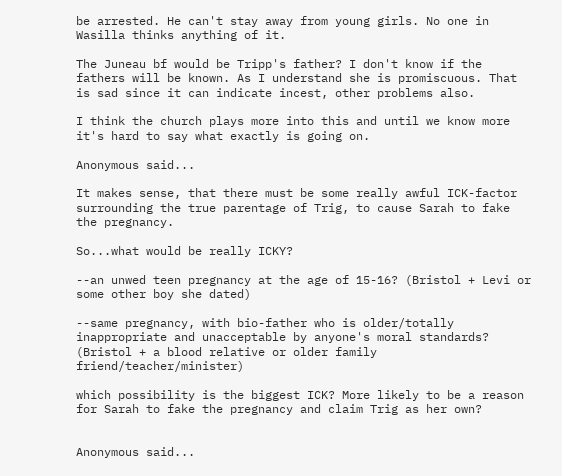be arrested. He can't stay away from young girls. No one in Wasilla thinks anything of it.

The Juneau bf would be Tripp's father? I don't know if the fathers will be known. As I understand she is promiscuous. That is sad since it can indicate incest, other problems also.

I think the church plays more into this and until we know more it's hard to say what exactly is going on.

Anonymous said...

It makes sense, that there must be some really awful ICK-factor surrounding the true parentage of Trig, to cause Sarah to fake the pregnancy.

So...what would be really ICKY?

--an unwed teen pregnancy at the age of 15-16? (Bristol + Levi or some other boy she dated)

--same pregnancy, with bio-father who is older/totally inappropriate and unacceptable by anyone's moral standards? (Bristol + a blood relative or older family friend/teacher/minister)

which possibility is the biggest ICK? More likely to be a reason for Sarah to fake the pregnancy and claim Trig as her own?


Anonymous said...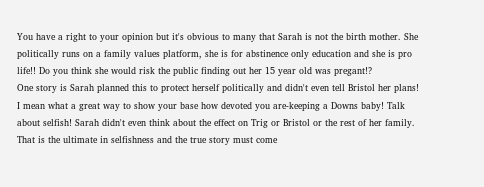You have a right to your opinion but it's obvious to many that Sarah is not the birth mother. She politically runs on a family values platform, she is for abstinence only education and she is pro life!! Do you think she would risk the public finding out her 15 year old was pregant!?
One story is Sarah planned this to protect herself politically and didn't even tell Bristol her plans! I mean what a great way to show your base how devoted you are-keeping a Downs baby! Talk about selfish! Sarah didn't even think about the effect on Trig or Bristol or the rest of her family. That is the ultimate in selfishness and the true story must come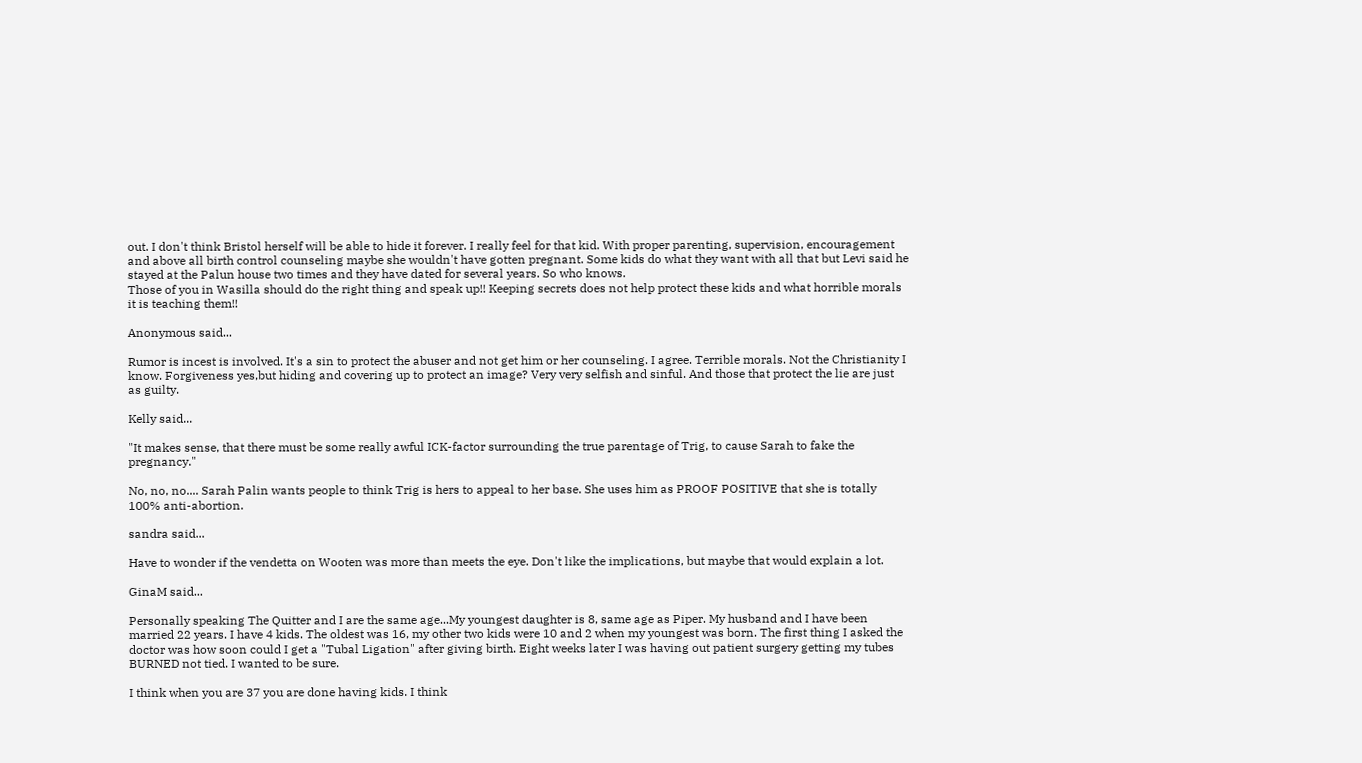out. I don't think Bristol herself will be able to hide it forever. I really feel for that kid. With proper parenting, supervision, encouragement and above all birth control counseling maybe she wouldn't have gotten pregnant. Some kids do what they want with all that but Levi said he stayed at the Palun house two times and they have dated for several years. So who knows.
Those of you in Wasilla should do the right thing and speak up!! Keeping secrets does not help protect these kids and what horrible morals it is teaching them!!

Anonymous said...

Rumor is incest is involved. It's a sin to protect the abuser and not get him or her counseling. I agree. Terrible morals. Not the Christianity I know. Forgiveness yes,but hiding and covering up to protect an image? Very very selfish and sinful. And those that protect the lie are just as guilty.

Kelly said...

"It makes sense, that there must be some really awful ICK-factor surrounding the true parentage of Trig, to cause Sarah to fake the pregnancy."

No, no, no.... Sarah Palin wants people to think Trig is hers to appeal to her base. She uses him as PROOF POSITIVE that she is totally 100% anti-abortion.

sandra said...

Have to wonder if the vendetta on Wooten was more than meets the eye. Don't like the implications, but maybe that would explain a lot.

GinaM said...

Personally speaking The Quitter and I are the same age...My youngest daughter is 8, same age as Piper. My husband and I have been married 22 years. I have 4 kids. The oldest was 16, my other two kids were 10 and 2 when my youngest was born. The first thing I asked the doctor was how soon could I get a "Tubal Ligation" after giving birth. Eight weeks later I was having out patient surgery getting my tubes BURNED not tied. I wanted to be sure.

I think when you are 37 you are done having kids. I think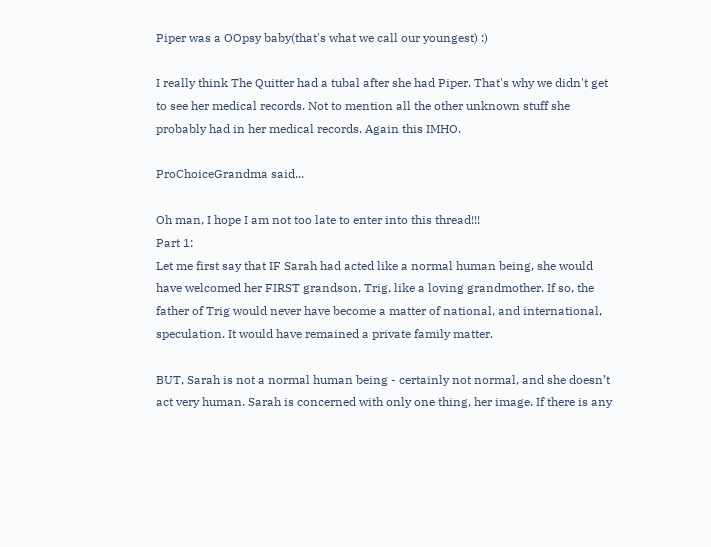Piper was a OOpsy baby(that's what we call our youngest) :)

I really think The Quitter had a tubal after she had Piper. That's why we didn't get to see her medical records. Not to mention all the other unknown stuff she probably had in her medical records. Again this IMHO.

ProChoiceGrandma said...

Oh man, I hope I am not too late to enter into this thread!!!
Part 1:
Let me first say that IF Sarah had acted like a normal human being, she would have welcomed her FIRST grandson, Trig, like a loving grandmother. If so, the father of Trig would never have become a matter of national, and international, speculation. It would have remained a private family matter.

BUT, Sarah is not a normal human being - certainly not normal, and she doesn’t act very human. Sarah is concerned with only one thing, her image. If there is any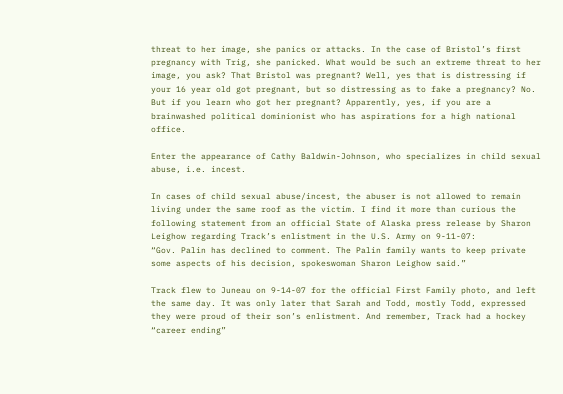threat to her image, she panics or attacks. In the case of Bristol’s first pregnancy with Trig, she panicked. What would be such an extreme threat to her image, you ask? That Bristol was pregnant? Well, yes that is distressing if your 16 year old got pregnant, but so distressing as to fake a pregnancy? No. But if you learn who got her pregnant? Apparently, yes, if you are a brainwashed political dominionist who has aspirations for a high national office.

Enter the appearance of Cathy Baldwin-Johnson, who specializes in child sexual abuse, i.e. incest.

In cases of child sexual abuse/incest, the abuser is not allowed to remain living under the same roof as the victim. I find it more than curious the following statement from an official State of Alaska press release by Sharon Leighow regarding Track’s enlistment in the U.S. Army on 9-11-07:
“Gov. Palin has declined to comment. The Palin family wants to keep private some aspects of his decision, spokeswoman Sharon Leighow said.”

Track flew to Juneau on 9-14-07 for the official First Family photo, and left the same day. It was only later that Sarah and Todd, mostly Todd, expressed they were proud of their son’s enlistment. And remember, Track had a hockey “career ending”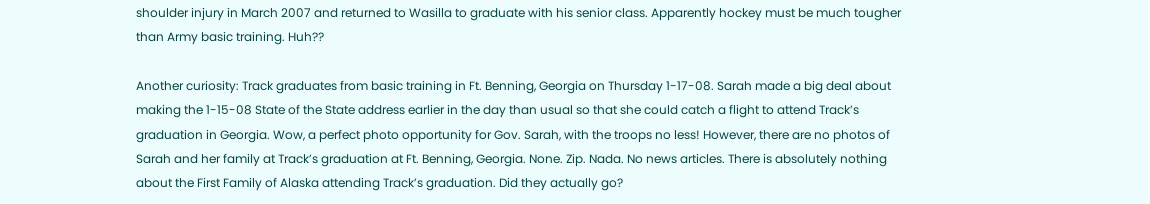shoulder injury in March 2007 and returned to Wasilla to graduate with his senior class. Apparently hockey must be much tougher than Army basic training. Huh??

Another curiosity: Track graduates from basic training in Ft. Benning, Georgia on Thursday 1-17-08. Sarah made a big deal about making the 1-15-08 State of the State address earlier in the day than usual so that she could catch a flight to attend Track’s graduation in Georgia. Wow, a perfect photo opportunity for Gov. Sarah, with the troops no less! However, there are no photos of Sarah and her family at Track’s graduation at Ft. Benning, Georgia. None. Zip. Nada. No news articles. There is absolutely nothing about the First Family of Alaska attending Track’s graduation. Did they actually go?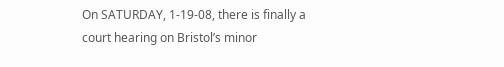On SATURDAY, 1-19-08, there is finally a court hearing on Bristol’s minor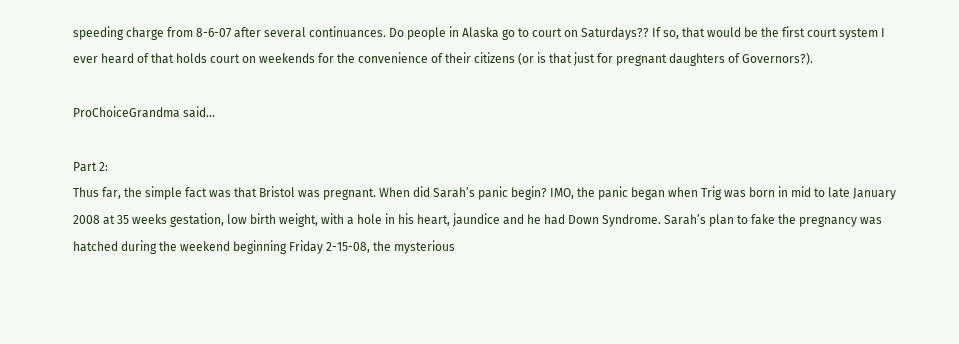speeding charge from 8-6-07 after several continuances. Do people in Alaska go to court on Saturdays?? If so, that would be the first court system I ever heard of that holds court on weekends for the convenience of their citizens (or is that just for pregnant daughters of Governors?).

ProChoiceGrandma said...

Part 2:
Thus far, the simple fact was that Bristol was pregnant. When did Sarah’s panic begin? IMO, the panic began when Trig was born in mid to late January 2008 at 35 weeks gestation, low birth weight, with a hole in his heart, jaundice and he had Down Syndrome. Sarah’s plan to fake the pregnancy was hatched during the weekend beginning Friday 2-15-08, the mysterious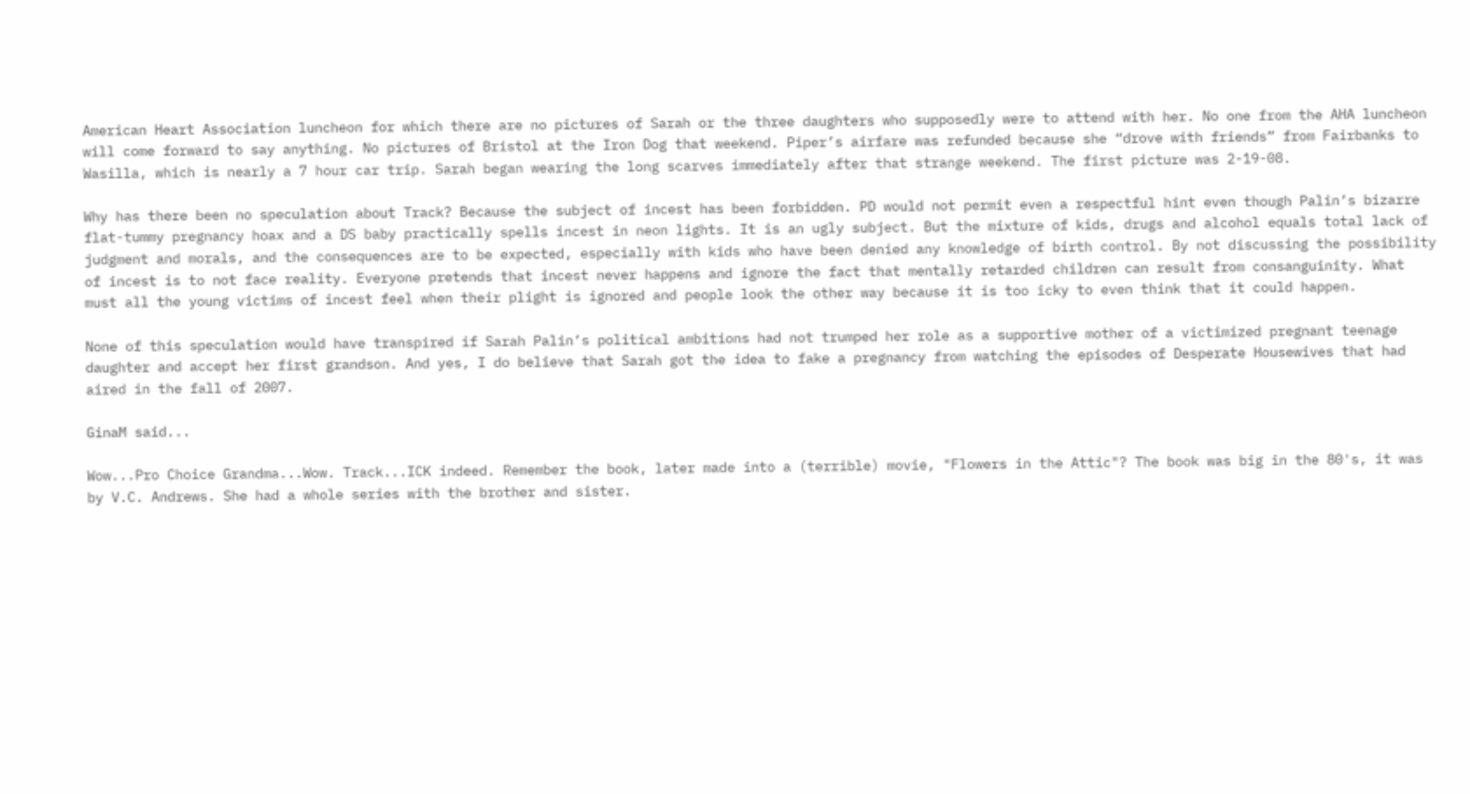American Heart Association luncheon for which there are no pictures of Sarah or the three daughters who supposedly were to attend with her. No one from the AHA luncheon will come forward to say anything. No pictures of Bristol at the Iron Dog that weekend. Piper’s airfare was refunded because she “drove with friends” from Fairbanks to Wasilla, which is nearly a 7 hour car trip. Sarah began wearing the long scarves immediately after that strange weekend. The first picture was 2-19-08.

Why has there been no speculation about Track? Because the subject of incest has been forbidden. PD would not permit even a respectful hint even though Palin’s bizarre flat-tummy pregnancy hoax and a DS baby practically spells incest in neon lights. It is an ugly subject. But the mixture of kids, drugs and alcohol equals total lack of judgment and morals, and the consequences are to be expected, especially with kids who have been denied any knowledge of birth control. By not discussing the possibility of incest is to not face reality. Everyone pretends that incest never happens and ignore the fact that mentally retarded children can result from consanguinity. What must all the young victims of incest feel when their plight is ignored and people look the other way because it is too icky to even think that it could happen.

None of this speculation would have transpired if Sarah Palin’s political ambitions had not trumped her role as a supportive mother of a victimized pregnant teenage daughter and accept her first grandson. And yes, I do believe that Sarah got the idea to fake a pregnancy from watching the episodes of Desperate Housewives that had aired in the fall of 2007.

GinaM said...

Wow...Pro Choice Grandma...Wow. Track...ICK indeed. Remember the book, later made into a (terrible) movie, "Flowers in the Attic"? The book was big in the 80's, it was by V.C. Andrews. She had a whole series with the brother and sister.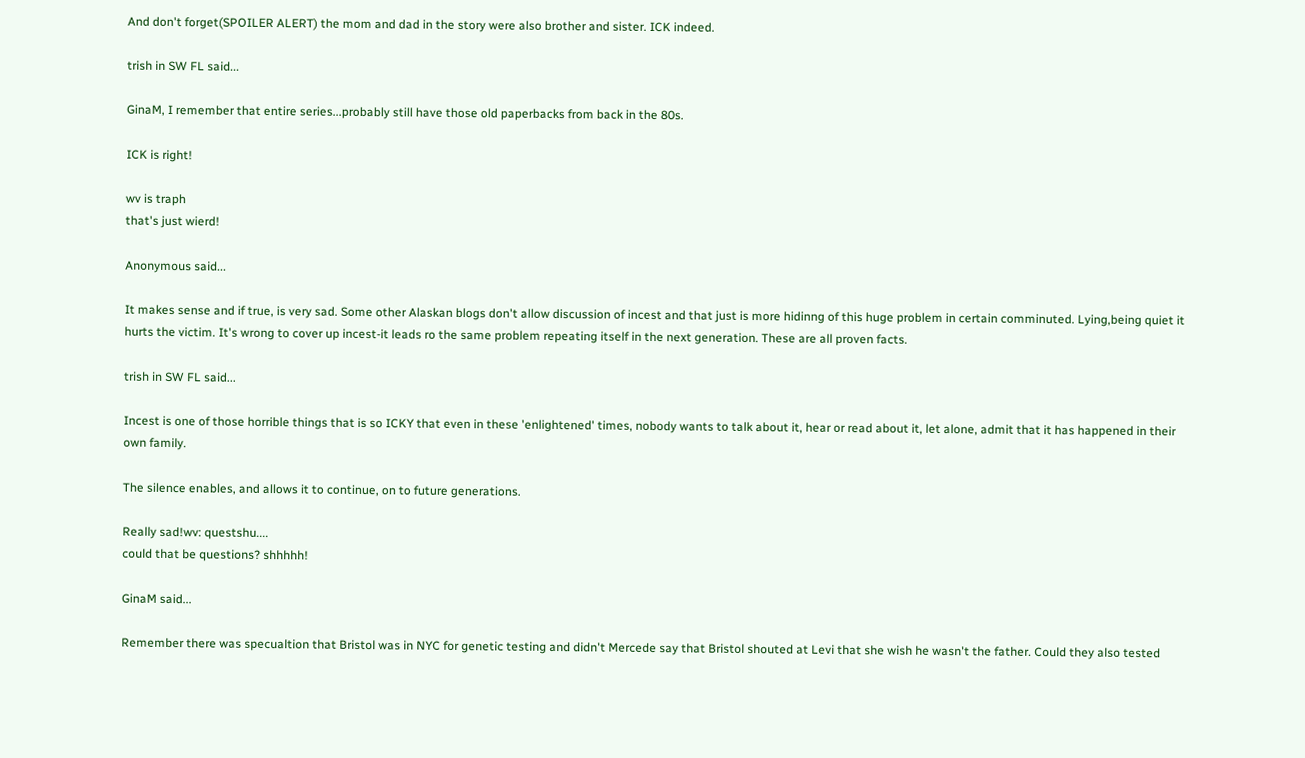And don't forget(SPOILER ALERT) the mom and dad in the story were also brother and sister. ICK indeed.

trish in SW FL said...

GinaM, I remember that entire series...probably still have those old paperbacks from back in the 80s.

ICK is right!

wv is traph
that's just wierd!

Anonymous said...

It makes sense and if true, is very sad. Some other Alaskan blogs don't allow discussion of incest and that just is more hidinng of this huge problem in certain comminuted. Lying,being quiet it hurts the victim. It's wrong to cover up incest-it leads ro the same problem repeating itself in the next generation. These are all proven facts.

trish in SW FL said...

Incest is one of those horrible things that is so ICKY that even in these 'enlightened' times, nobody wants to talk about it, hear or read about it, let alone, admit that it has happened in their own family.

The silence enables, and allows it to continue, on to future generations.

Really sad!wv: questshu....
could that be questions? shhhhh!

GinaM said...

Remember there was specualtion that Bristol was in NYC for genetic testing and didn't Mercede say that Bristol shouted at Levi that she wish he wasn't the father. Could they also tested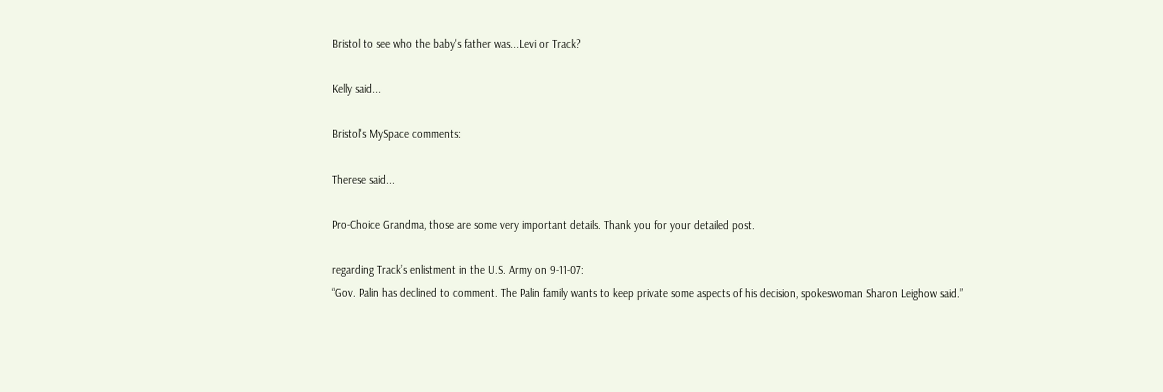Bristol to see who the baby's father was...Levi or Track?

Kelly said...

Bristol's MySpace comments:

Therese said...

Pro-Choice Grandma, those are some very important details. Thank you for your detailed post.

regarding Track’s enlistment in the U.S. Army on 9-11-07:
“Gov. Palin has declined to comment. The Palin family wants to keep private some aspects of his decision, spokeswoman Sharon Leighow said.”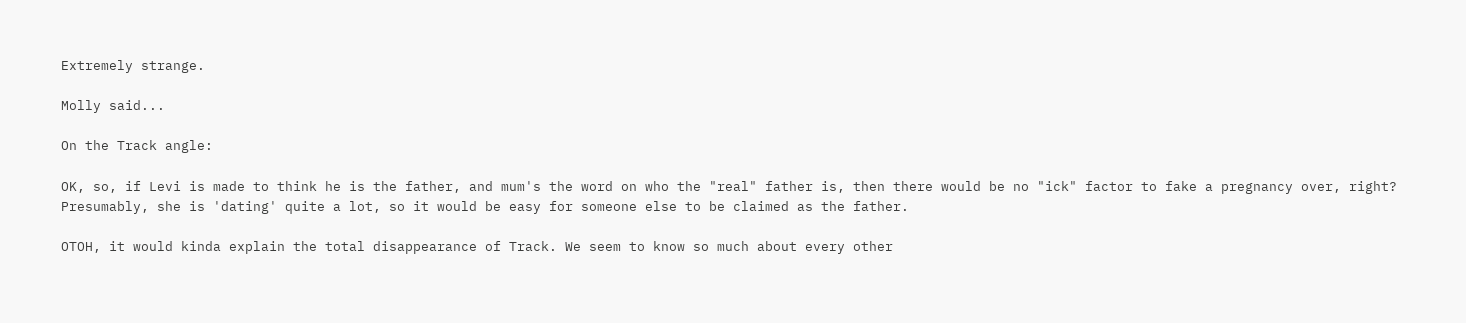Extremely strange.

Molly said...

On the Track angle:

OK, so, if Levi is made to think he is the father, and mum's the word on who the "real" father is, then there would be no "ick" factor to fake a pregnancy over, right? Presumably, she is 'dating' quite a lot, so it would be easy for someone else to be claimed as the father.

OTOH, it would kinda explain the total disappearance of Track. We seem to know so much about every other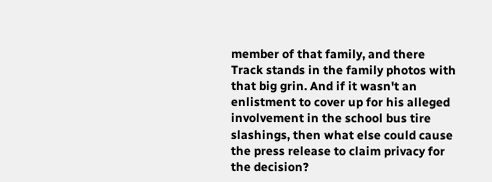member of that family, and there Track stands in the family photos with that big grin. And if it wasn't an enlistment to cover up for his alleged involvement in the school bus tire slashings, then what else could cause the press release to claim privacy for the decision?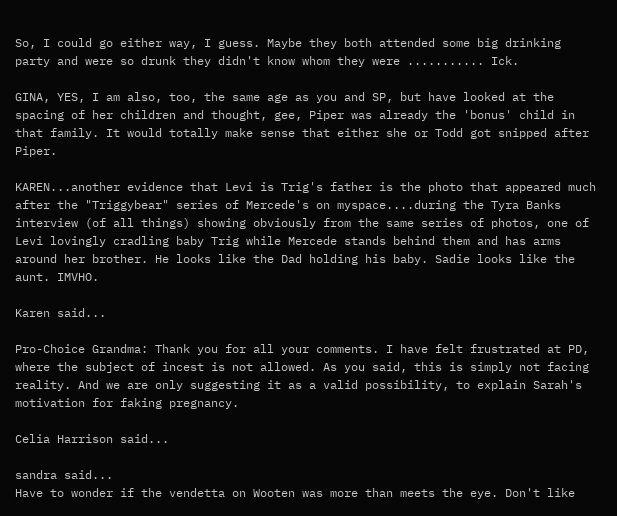So, I could go either way, I guess. Maybe they both attended some big drinking party and were so drunk they didn't know whom they were ........... Ick.

GINA, YES, I am also, too, the same age as you and SP, but have looked at the spacing of her children and thought, gee, Piper was already the 'bonus' child in that family. It would totally make sense that either she or Todd got snipped after Piper.

KAREN...another evidence that Levi is Trig's father is the photo that appeared much after the "Triggybear" series of Mercede's on myspace....during the Tyra Banks interview (of all things) showing obviously from the same series of photos, one of Levi lovingly cradling baby Trig while Mercede stands behind them and has arms around her brother. He looks like the Dad holding his baby. Sadie looks like the aunt. IMVHO.

Karen said...

Pro-Choice Grandma: Thank you for all your comments. I have felt frustrated at PD, where the subject of incest is not allowed. As you said, this is simply not facing reality. And we are only suggesting it as a valid possibility, to explain Sarah's motivation for faking pregnancy.

Celia Harrison said...

sandra said...
Have to wonder if the vendetta on Wooten was more than meets the eye. Don't like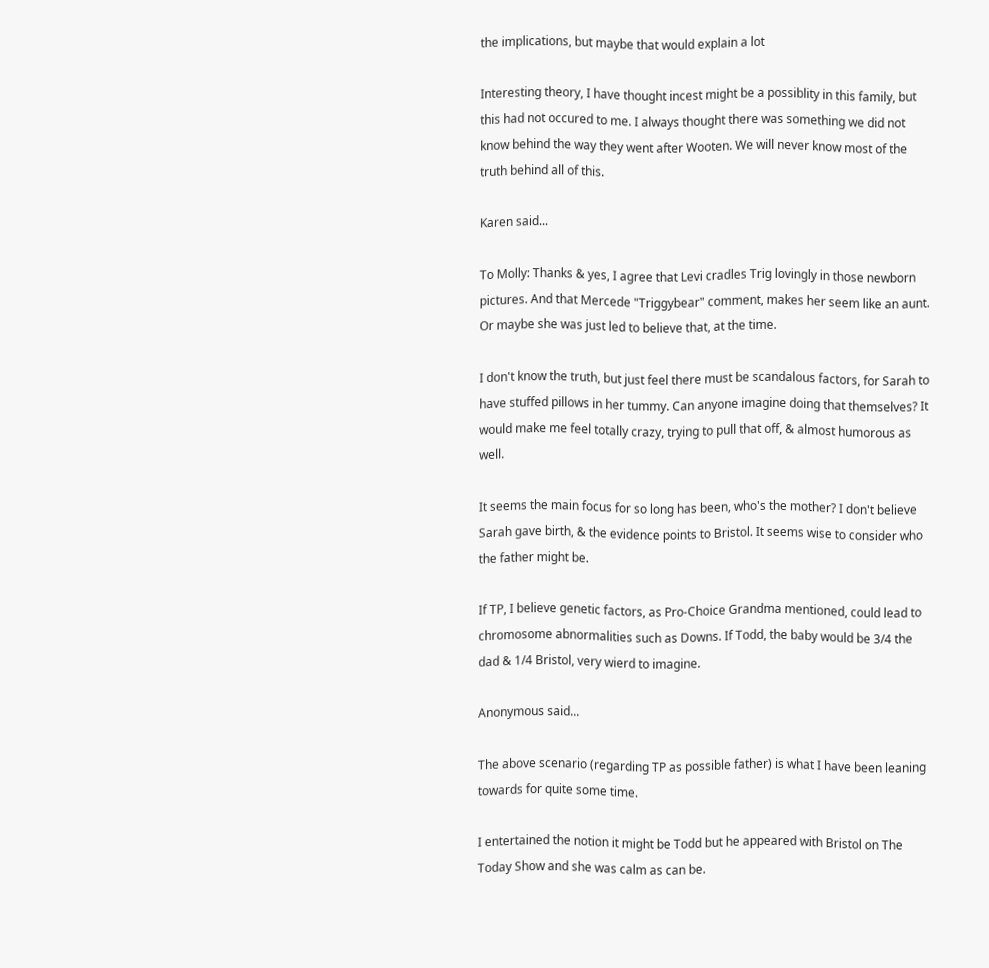the implications, but maybe that would explain a lot

Interesting theory, I have thought incest might be a possiblity in this family, but this had not occured to me. I always thought there was something we did not know behind the way they went after Wooten. We will never know most of the truth behind all of this.

Karen said...

To Molly: Thanks & yes, I agree that Levi cradles Trig lovingly in those newborn pictures. And that Mercede "Triggybear" comment, makes her seem like an aunt. Or maybe she was just led to believe that, at the time.

I don't know the truth, but just feel there must be scandalous factors, for Sarah to have stuffed pillows in her tummy. Can anyone imagine doing that themselves? It would make me feel totally crazy, trying to pull that off, & almost humorous as well.

It seems the main focus for so long has been, who's the mother? I don't believe Sarah gave birth, & the evidence points to Bristol. It seems wise to consider who the father might be.

If TP, I believe genetic factors, as Pro-Choice Grandma mentioned, could lead to chromosome abnormalities such as Downs. If Todd, the baby would be 3/4 the dad & 1/4 Bristol, very wierd to imagine.

Anonymous said...

The above scenario (regarding TP as possible father) is what I have been leaning towards for quite some time.

I entertained the notion it might be Todd but he appeared with Bristol on The Today Show and she was calm as can be.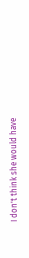I don't think she would have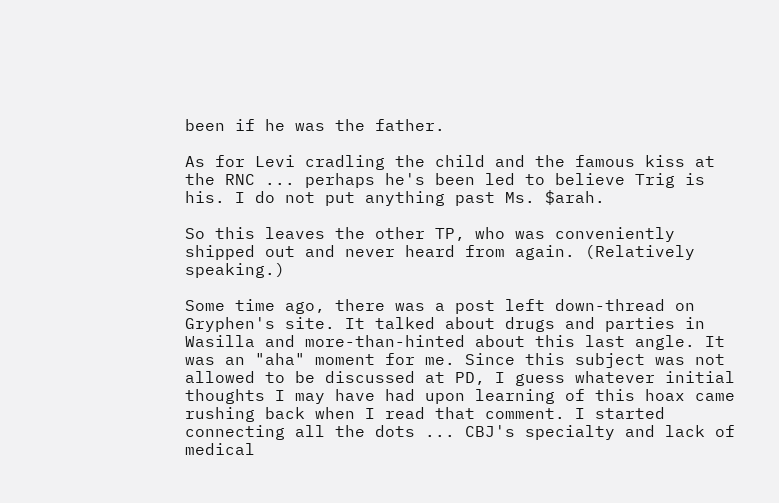been if he was the father.

As for Levi cradling the child and the famous kiss at the RNC ... perhaps he's been led to believe Trig is his. I do not put anything past Ms. $arah.

So this leaves the other TP, who was conveniently shipped out and never heard from again. (Relatively speaking.)

Some time ago, there was a post left down-thread on Gryphen's site. It talked about drugs and parties in Wasilla and more-than-hinted about this last angle. It was an "aha" moment for me. Since this subject was not allowed to be discussed at PD, I guess whatever initial thoughts I may have had upon learning of this hoax came rushing back when I read that comment. I started connecting all the dots ... CBJ's specialty and lack of medical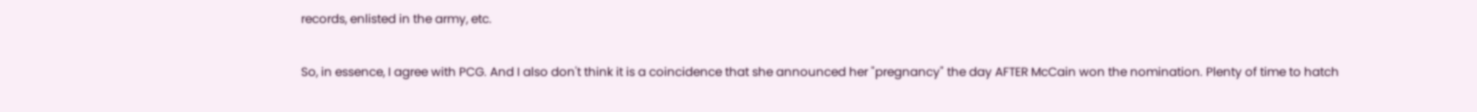records, enlisted in the army, etc.

So, in essence, I agree with PCG. And I also don't think it is a coincidence that she announced her "pregnancy" the day AFTER McCain won the nomination. Plenty of time to hatch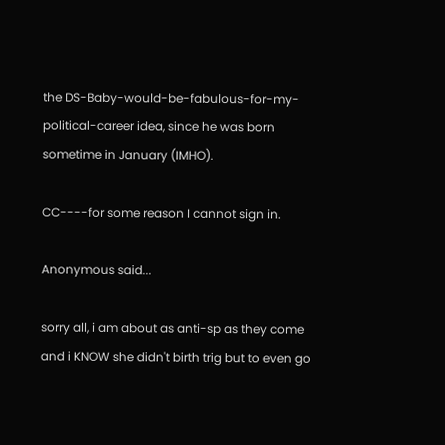the DS-Baby-would-be-fabulous-for-my-political-career idea, since he was born sometime in January (IMHO).

CC----for some reason I cannot sign in.

Anonymous said...

sorry all, i am about as anti-sp as they come and i KNOW she didn't birth trig but to even go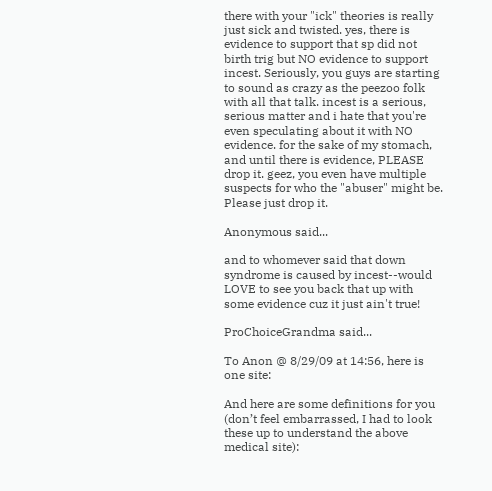there with your "ick" theories is really just sick and twisted. yes, there is evidence to support that sp did not birth trig but NO evidence to support incest. Seriously, you guys are starting to sound as crazy as the peezoo folk with all that talk. incest is a serious, serious matter and i hate that you're even speculating about it with NO evidence. for the sake of my stomach, and until there is evidence, PLEASE drop it. geez, you even have multiple suspects for who the "abuser" might be. Please just drop it.

Anonymous said...

and to whomever said that down syndrome is caused by incest--would LOVE to see you back that up with some evidence cuz it just ain't true!

ProChoiceGrandma said...

To Anon @ 8/29/09 at 14:56, here is one site:

And here are some definitions for you (don’t feel embarrassed, I had to look these up to understand the above medical site):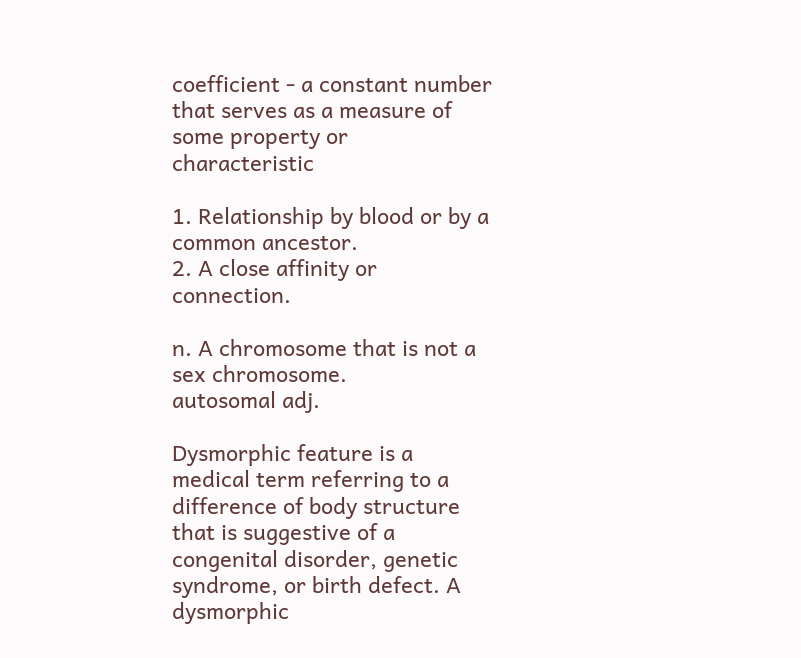coefficient - a constant number that serves as a measure of some property or characteristic

1. Relationship by blood or by a common ancestor.
2. A close affinity or connection.

n. A chromosome that is not a sex chromosome.
autosomal adj.

Dysmorphic feature is a medical term referring to a difference of body structure that is suggestive of a congenital disorder, genetic syndrome, or birth defect. A dysmorphic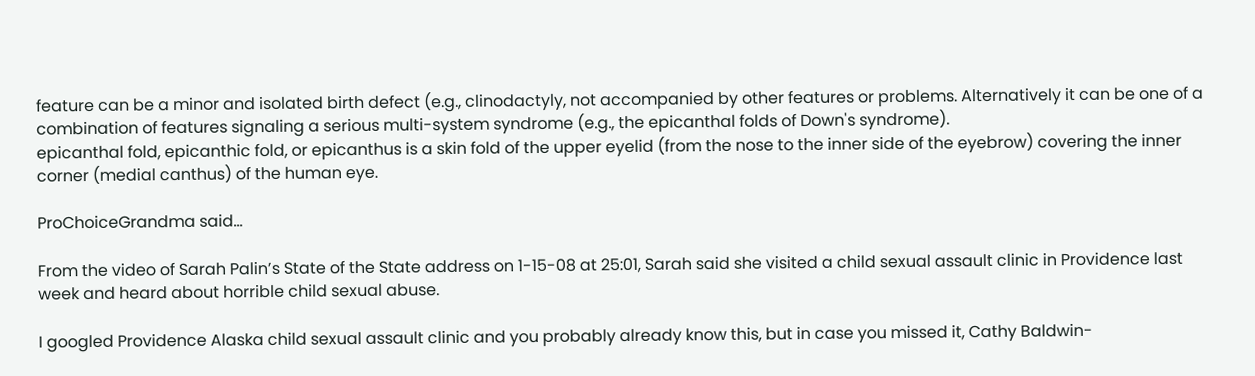feature can be a minor and isolated birth defect (e.g., clinodactyly, not accompanied by other features or problems. Alternatively it can be one of a combination of features signaling a serious multi-system syndrome (e.g., the epicanthal folds of Down's syndrome).
epicanthal fold, epicanthic fold, or epicanthus is a skin fold of the upper eyelid (from the nose to the inner side of the eyebrow) covering the inner corner (medial canthus) of the human eye.

ProChoiceGrandma said...

From the video of Sarah Palin’s State of the State address on 1-15-08 at 25:01, Sarah said she visited a child sexual assault clinic in Providence last week and heard about horrible child sexual abuse.

I googled Providence Alaska child sexual assault clinic and you probably already know this, but in case you missed it, Cathy Baldwin-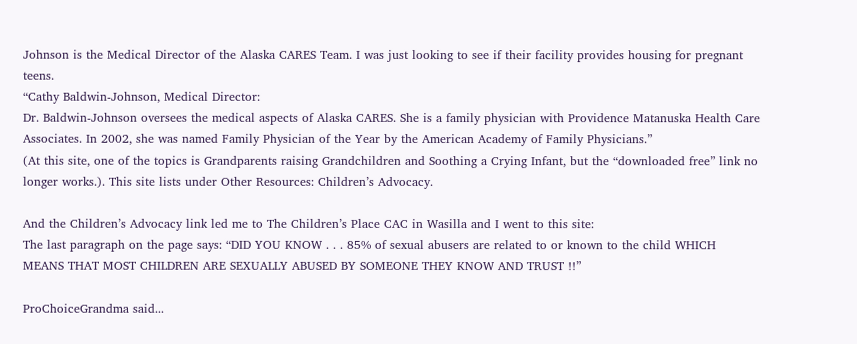Johnson is the Medical Director of the Alaska CARES Team. I was just looking to see if their facility provides housing for pregnant teens.
“Cathy Baldwin-Johnson, Medical Director:
Dr. Baldwin-Johnson oversees the medical aspects of Alaska CARES. She is a family physician with Providence Matanuska Health Care Associates. In 2002, she was named Family Physician of the Year by the American Academy of Family Physicians.”
(At this site, one of the topics is Grandparents raising Grandchildren and Soothing a Crying Infant, but the “downloaded free” link no longer works.). This site lists under Other Resources: Children’s Advocacy.

And the Children’s Advocacy link led me to The Children’s Place CAC in Wasilla and I went to this site:
The last paragraph on the page says: “DID YOU KNOW . . . 85% of sexual abusers are related to or known to the child WHICH MEANS THAT MOST CHILDREN ARE SEXUALLY ABUSED BY SOMEONE THEY KNOW AND TRUST !!”

ProChoiceGrandma said...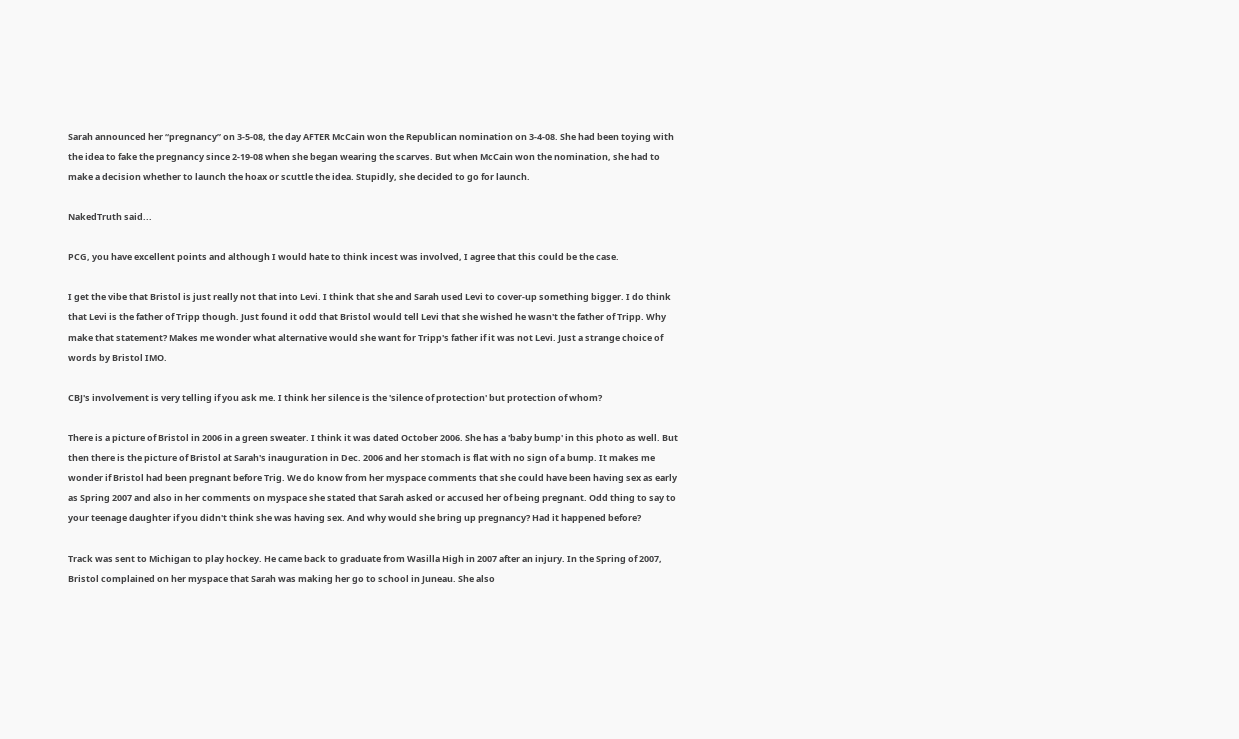Sarah announced her “pregnancy” on 3-5-08, the day AFTER McCain won the Republican nomination on 3-4-08. She had been toying with the idea to fake the pregnancy since 2-19-08 when she began wearing the scarves. But when McCain won the nomination, she had to make a decision whether to launch the hoax or scuttle the idea. Stupidly, she decided to go for launch.

NakedTruth said...

PCG, you have excellent points and although I would hate to think incest was involved, I agree that this could be the case.

I get the vibe that Bristol is just really not that into Levi. I think that she and Sarah used Levi to cover-up something bigger. I do think that Levi is the father of Tripp though. Just found it odd that Bristol would tell Levi that she wished he wasn't the father of Tripp. Why make that statement? Makes me wonder what alternative would she want for Tripp's father if it was not Levi. Just a strange choice of words by Bristol IMO.

CBJ's involvement is very telling if you ask me. I think her silence is the 'silence of protection' but protection of whom?

There is a picture of Bristol in 2006 in a green sweater. I think it was dated October 2006. She has a 'baby bump' in this photo as well. But then there is the picture of Bristol at Sarah's inauguration in Dec. 2006 and her stomach is flat with no sign of a bump. It makes me wonder if Bristol had been pregnant before Trig. We do know from her myspace comments that she could have been having sex as early as Spring 2007 and also in her comments on myspace she stated that Sarah asked or accused her of being pregnant. Odd thing to say to your teenage daughter if you didn't think she was having sex. And why would she bring up pregnancy? Had it happened before?

Track was sent to Michigan to play hockey. He came back to graduate from Wasilla High in 2007 after an injury. In the Spring of 2007, Bristol complained on her myspace that Sarah was making her go to school in Juneau. She also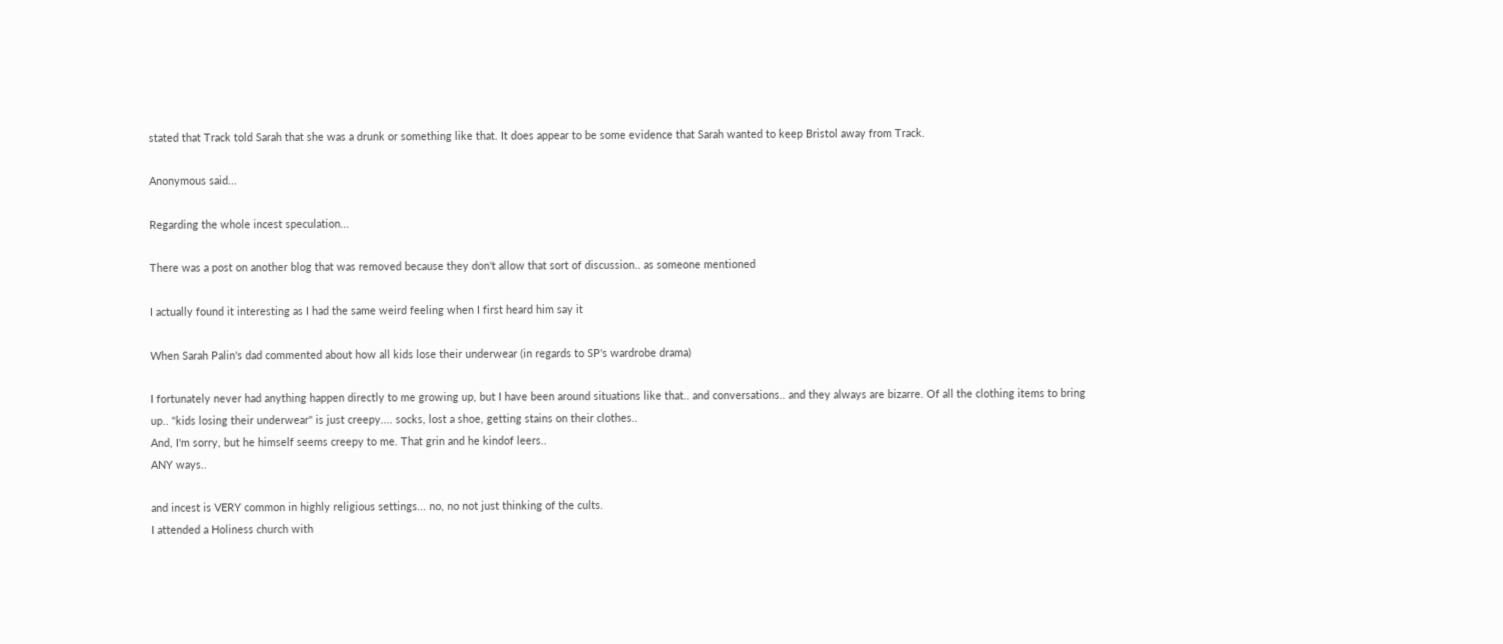stated that Track told Sarah that she was a drunk or something like that. It does appear to be some evidence that Sarah wanted to keep Bristol away from Track.

Anonymous said...

Regarding the whole incest speculation...

There was a post on another blog that was removed because they don't allow that sort of discussion.. as someone mentioned

I actually found it interesting as I had the same weird feeling when I first heard him say it

When Sarah Palin's dad commented about how all kids lose their underwear (in regards to SP's wardrobe drama)

I fortunately never had anything happen directly to me growing up, but I have been around situations like that.. and conversations.. and they always are bizarre. Of all the clothing items to bring up.. "kids losing their underwear" is just creepy.... socks, lost a shoe, getting stains on their clothes..
And, I'm sorry, but he himself seems creepy to me. That grin and he kindof leers..
ANY ways..

and incest is VERY common in highly religious settings... no, no not just thinking of the cults.
I attended a Holiness church with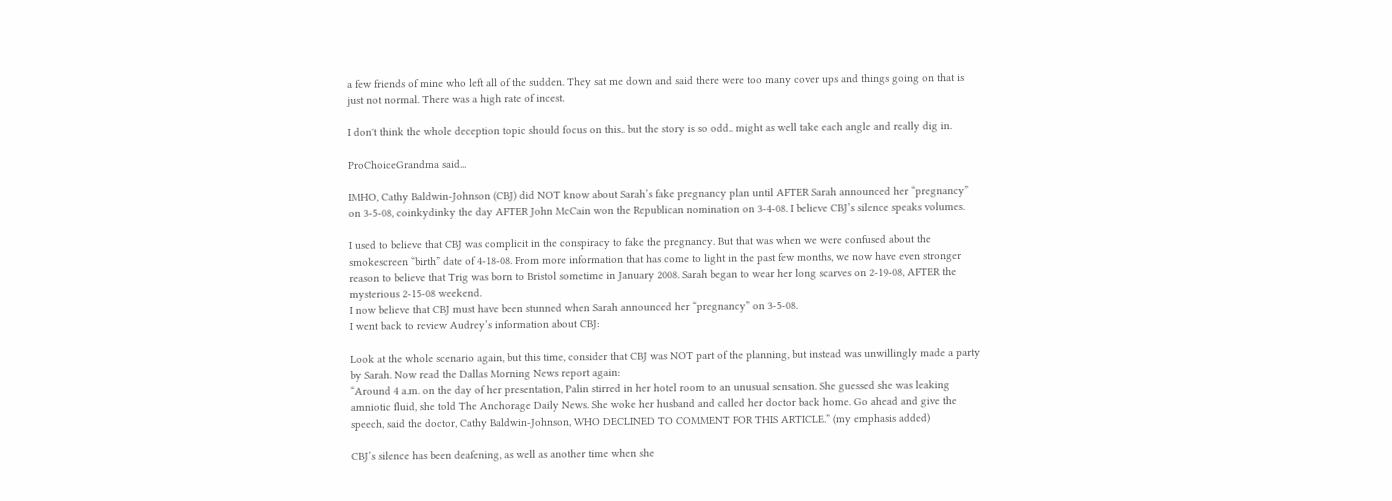a few friends of mine who left all of the sudden. They sat me down and said there were too many cover ups and things going on that is just not normal. There was a high rate of incest.

I don't think the whole deception topic should focus on this.. but the story is so odd.. might as well take each angle and really dig in.

ProChoiceGrandma said...

IMHO, Cathy Baldwin-Johnson (CBJ) did NOT know about Sarah’s fake pregnancy plan until AFTER Sarah announced her “pregnancy” on 3-5-08, coinkydinky the day AFTER John McCain won the Republican nomination on 3-4-08. I believe CBJ’s silence speaks volumes.

I used to believe that CBJ was complicit in the conspiracy to fake the pregnancy. But that was when we were confused about the smokescreen “birth” date of 4-18-08. From more information that has come to light in the past few months, we now have even stronger reason to believe that Trig was born to Bristol sometime in January 2008. Sarah began to wear her long scarves on 2-19-08, AFTER the mysterious 2-15-08 weekend.
I now believe that CBJ must have been stunned when Sarah announced her “pregnancy” on 3-5-08.
I went back to review Audrey’s information about CBJ:

Look at the whole scenario again, but this time, consider that CBJ was NOT part of the planning, but instead was unwillingly made a party by Sarah. Now read the Dallas Morning News report again:
“Around 4 a.m. on the day of her presentation, Palin stirred in her hotel room to an unusual sensation. She guessed she was leaking amniotic fluid, she told The Anchorage Daily News. She woke her husband and called her doctor back home. Go ahead and give the speech, said the doctor, Cathy Baldwin-Johnson, WHO DECLINED TO COMMENT FOR THIS ARTICLE.” (my emphasis added)

CBJ’s silence has been deafening, as well as another time when she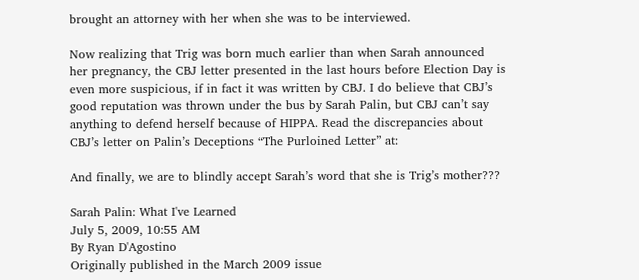brought an attorney with her when she was to be interviewed.

Now realizing that Trig was born much earlier than when Sarah announced her pregnancy, the CBJ letter presented in the last hours before Election Day is even more suspicious, if in fact it was written by CBJ. I do believe that CBJ’s good reputation was thrown under the bus by Sarah Palin, but CBJ can’t say anything to defend herself because of HIPPA. Read the discrepancies about CBJ’s letter on Palin’s Deceptions “The Purloined Letter” at:

And finally, we are to blindly accept Sarah’s word that she is Trig’s mother???

Sarah Palin: What I've Learned
July 5, 2009, 10:55 AM
By Ryan D'Agostino
Originally published in the March 2009 issue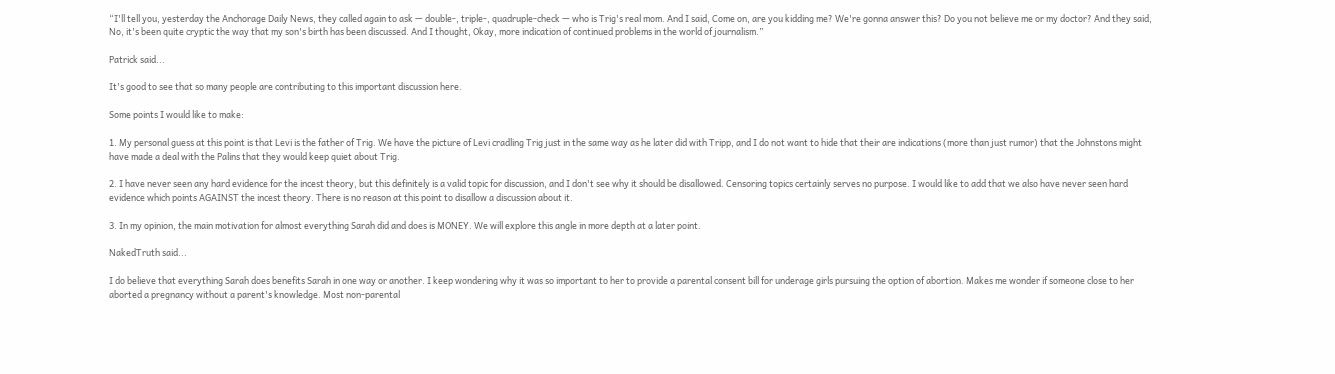“I'll tell you, yesterday the Anchorage Daily News, they called again to ask — double-, triple-, quadruple-check — who is Trig's real mom. And I said, Come on, are you kidding me? We're gonna answer this? Do you not believe me or my doctor? And they said, No, it's been quite cryptic the way that my son's birth has been discussed. And I thought, Okay, more indication of continued problems in the world of journalism.”

Patrick said...

It's good to see that so many people are contributing to this important discussion here.

Some points I would like to make:

1. My personal guess at this point is that Levi is the father of Trig. We have the picture of Levi cradling Trig just in the same way as he later did with Tripp, and I do not want to hide that their are indications (more than just rumor) that the Johnstons might have made a deal with the Palins that they would keep quiet about Trig.

2. I have never seen any hard evidence for the incest theory, but this definitely is a valid topic for discussion, and I don't see why it should be disallowed. Censoring topics certainly serves no purpose. I would like to add that we also have never seen hard evidence which points AGAINST the incest theory. There is no reason at this point to disallow a discussion about it.

3. In my opinion, the main motivation for almost everything Sarah did and does is MONEY. We will explore this angle in more depth at a later point.

NakedTruth said...

I do believe that everything Sarah does benefits Sarah in one way or another. I keep wondering why it was so important to her to provide a parental consent bill for underage girls pursuing the option of abortion. Makes me wonder if someone close to her aborted a pregnancy without a parent's knowledge. Most non-parental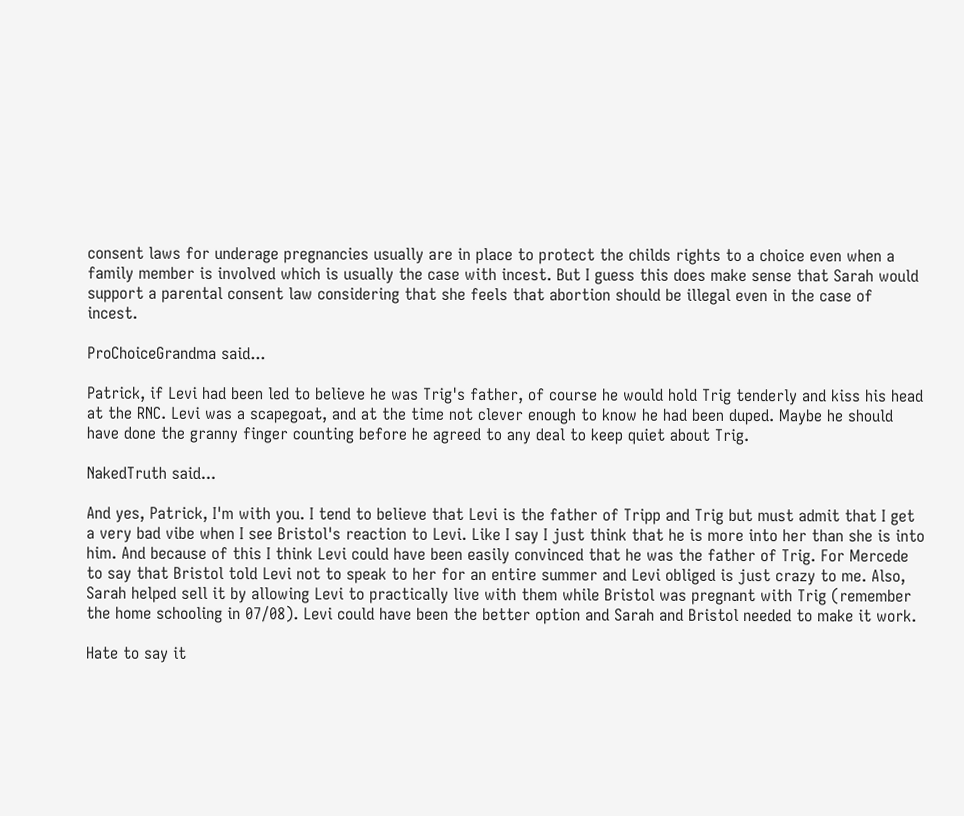consent laws for underage pregnancies usually are in place to protect the childs rights to a choice even when a family member is involved which is usually the case with incest. But I guess this does make sense that Sarah would support a parental consent law considering that she feels that abortion should be illegal even in the case of incest.

ProChoiceGrandma said...

Patrick, if Levi had been led to believe he was Trig's father, of course he would hold Trig tenderly and kiss his head at the RNC. Levi was a scapegoat, and at the time not clever enough to know he had been duped. Maybe he should have done the granny finger counting before he agreed to any deal to keep quiet about Trig.

NakedTruth said...

And yes, Patrick, I'm with you. I tend to believe that Levi is the father of Tripp and Trig but must admit that I get a very bad vibe when I see Bristol's reaction to Levi. Like I say I just think that he is more into her than she is into him. And because of this I think Levi could have been easily convinced that he was the father of Trig. For Mercede to say that Bristol told Levi not to speak to her for an entire summer and Levi obliged is just crazy to me. Also, Sarah helped sell it by allowing Levi to practically live with them while Bristol was pregnant with Trig (remember the home schooling in 07/08). Levi could have been the better option and Sarah and Bristol needed to make it work.

Hate to say it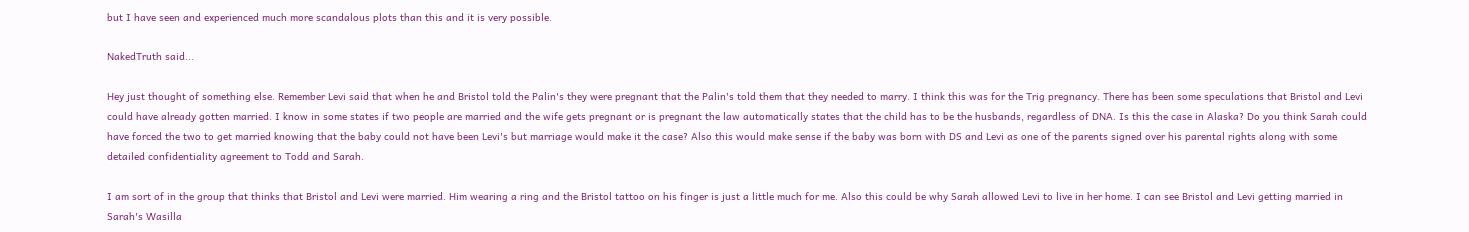but I have seen and experienced much more scandalous plots than this and it is very possible.

NakedTruth said...

Hey just thought of something else. Remember Levi said that when he and Bristol told the Palin's they were pregnant that the Palin's told them that they needed to marry. I think this was for the Trig pregnancy. There has been some speculations that Bristol and Levi could have already gotten married. I know in some states if two people are married and the wife gets pregnant or is pregnant the law automatically states that the child has to be the husbands, regardless of DNA. Is this the case in Alaska? Do you think Sarah could have forced the two to get married knowing that the baby could not have been Levi's but marriage would make it the case? Also this would make sense if the baby was born with DS and Levi as one of the parents signed over his parental rights along with some detailed confidentiality agreement to Todd and Sarah.

I am sort of in the group that thinks that Bristol and Levi were married. Him wearing a ring and the Bristol tattoo on his finger is just a little much for me. Also this could be why Sarah allowed Levi to live in her home. I can see Bristol and Levi getting married in Sarah's Wasilla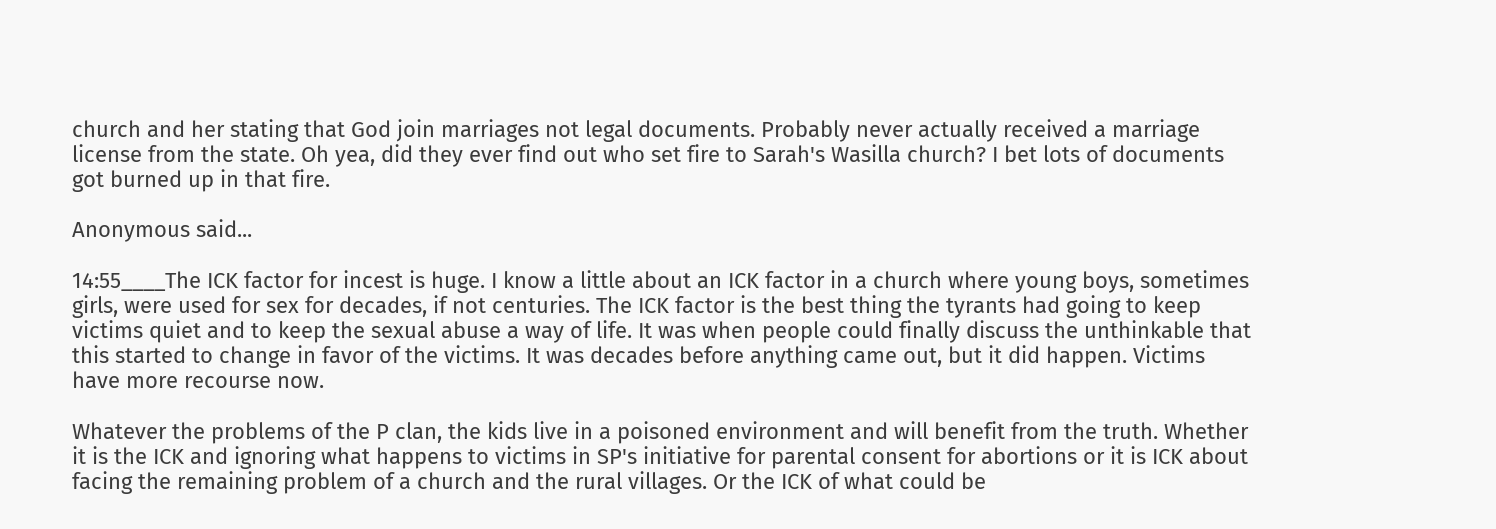church and her stating that God join marriages not legal documents. Probably never actually received a marriage license from the state. Oh yea, did they ever find out who set fire to Sarah's Wasilla church? I bet lots of documents got burned up in that fire.

Anonymous said...

14:55____The ICK factor for incest is huge. I know a little about an ICK factor in a church where young boys, sometimes girls, were used for sex for decades, if not centuries. The ICK factor is the best thing the tyrants had going to keep victims quiet and to keep the sexual abuse a way of life. It was when people could finally discuss the unthinkable that this started to change in favor of the victims. It was decades before anything came out, but it did happen. Victims have more recourse now.

Whatever the problems of the P clan, the kids live in a poisoned environment and will benefit from the truth. Whether it is the ICK and ignoring what happens to victims in SP's initiative for parental consent for abortions or it is ICK about facing the remaining problem of a church and the rural villages. Or the ICK of what could be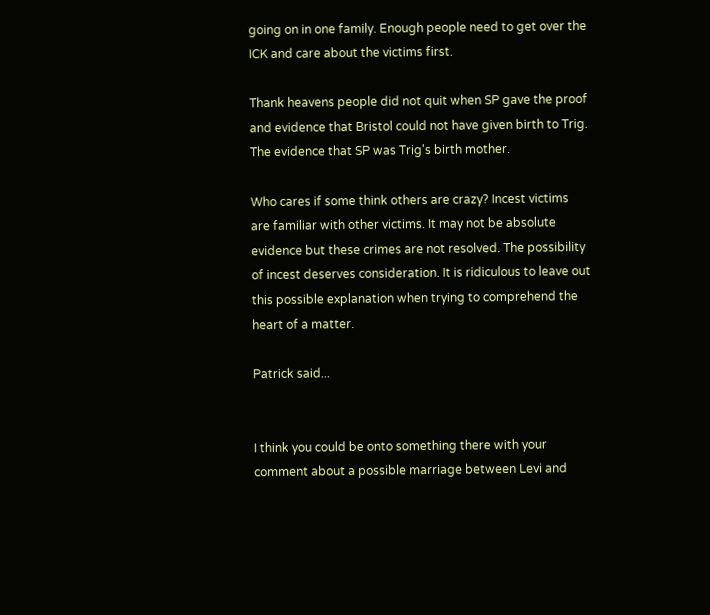going on in one family. Enough people need to get over the ICK and care about the victims first.

Thank heavens people did not quit when SP gave the proof and evidence that Bristol could not have given birth to Trig. The evidence that SP was Trig's birth mother.

Who cares if some think others are crazy? Incest victims are familiar with other victims. It may not be absolute evidence but these crimes are not resolved. The possibility of incest deserves consideration. It is ridiculous to leave out this possible explanation when trying to comprehend the heart of a matter.

Patrick said...


I think you could be onto something there with your comment about a possible marriage between Levi and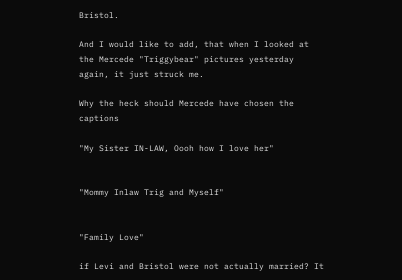Bristol.

And I would like to add, that when I looked at the Mercede "Triggybear" pictures yesterday again, it just struck me.

Why the heck should Mercede have chosen the captions

"My Sister IN-LAW, Oooh how I love her"


"Mommy Inlaw Trig and Myself"


"Family Love"

if Levi and Bristol were not actually married? It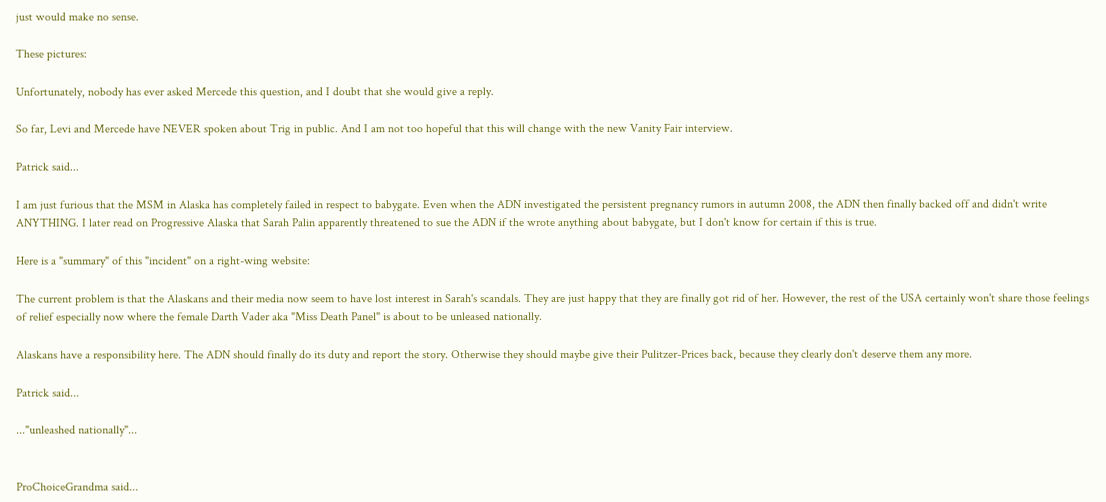just would make no sense.

These pictures:

Unfortunately, nobody has ever asked Mercede this question, and I doubt that she would give a reply.

So far, Levi and Mercede have NEVER spoken about Trig in public. And I am not too hopeful that this will change with the new Vanity Fair interview.

Patrick said...

I am just furious that the MSM in Alaska has completely failed in respect to babygate. Even when the ADN investigated the persistent pregnancy rumors in autumn 2008, the ADN then finally backed off and didn't write ANYTHING. I later read on Progressive Alaska that Sarah Palin apparently threatened to sue the ADN if the wrote anything about babygate, but I don't know for certain if this is true.

Here is a "summary" of this "incident" on a right-wing website:

The current problem is that the Alaskans and their media now seem to have lost interest in Sarah's scandals. They are just happy that they are finally got rid of her. However, the rest of the USA certainly won't share those feelings of relief especially now where the female Darth Vader aka "Miss Death Panel" is about to be unleased nationally.

Alaskans have a responsibility here. The ADN should finally do its duty and report the story. Otherwise they should maybe give their Pulitzer-Prices back, because they clearly don't deserve them any more.

Patrick said...

..."unleashed nationally"...


ProChoiceGrandma said...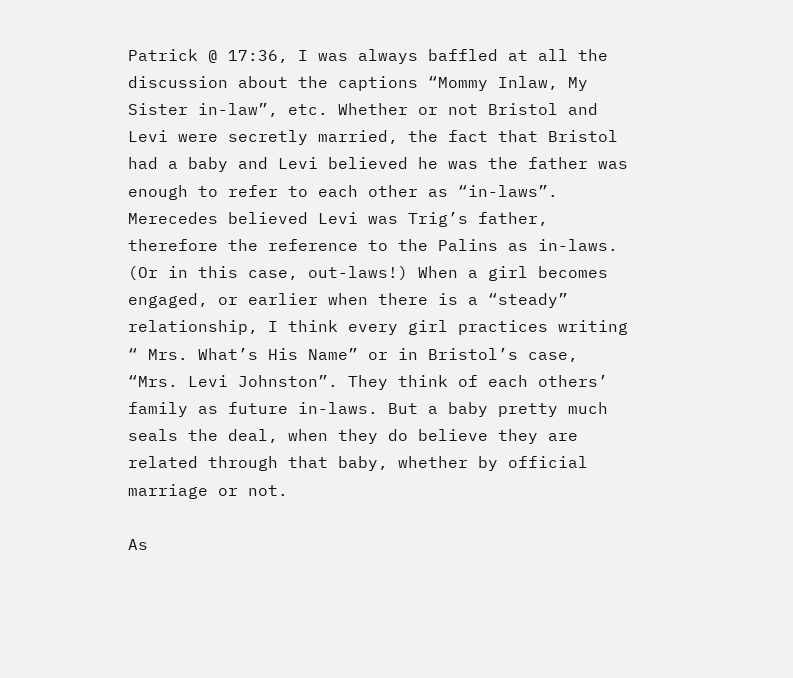Patrick @ 17:36, I was always baffled at all the discussion about the captions “Mommy Inlaw, My Sister in-law”, etc. Whether or not Bristol and Levi were secretly married, the fact that Bristol had a baby and Levi believed he was the father was enough to refer to each other as “in-laws”. Merecedes believed Levi was Trig’s father, therefore the reference to the Palins as in-laws. (Or in this case, out-laws!) When a girl becomes engaged, or earlier when there is a “steady” relationship, I think every girl practices writing “ Mrs. What’s His Name” or in Bristol’s case, “Mrs. Levi Johnston”. They think of each others’ family as future in-laws. But a baby pretty much seals the deal, when they do believe they are related through that baby, whether by official marriage or not.

As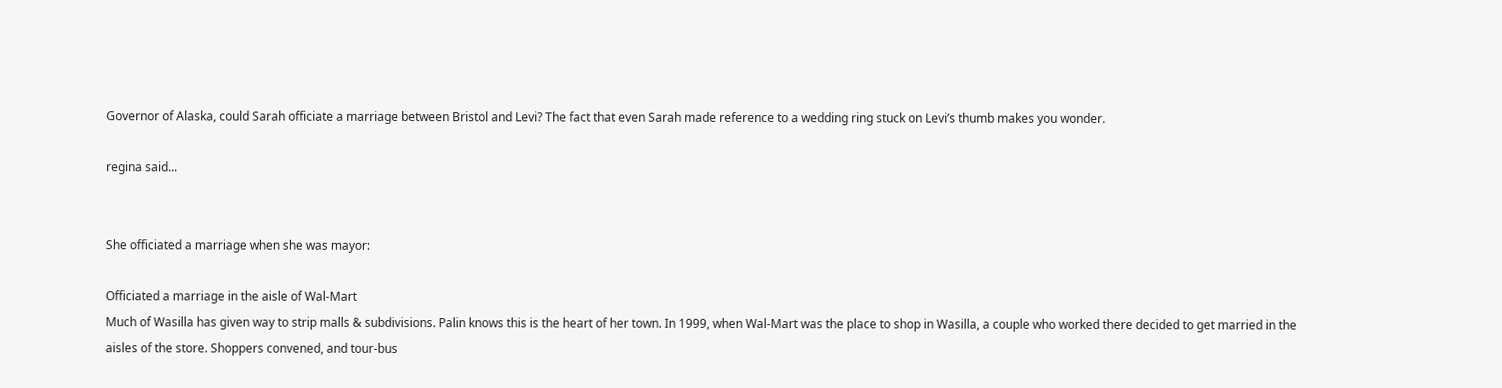Governor of Alaska, could Sarah officiate a marriage between Bristol and Levi? The fact that even Sarah made reference to a wedding ring stuck on Levi’s thumb makes you wonder.

regina said...


She officiated a marriage when she was mayor:

Officiated a marriage in the aisle of Wal-Mart
Much of Wasilla has given way to strip malls & subdivisions. Palin knows this is the heart of her town. In 1999, when Wal-Mart was the place to shop in Wasilla, a couple who worked there decided to get married in the aisles of the store. Shoppers convened, and tour-bus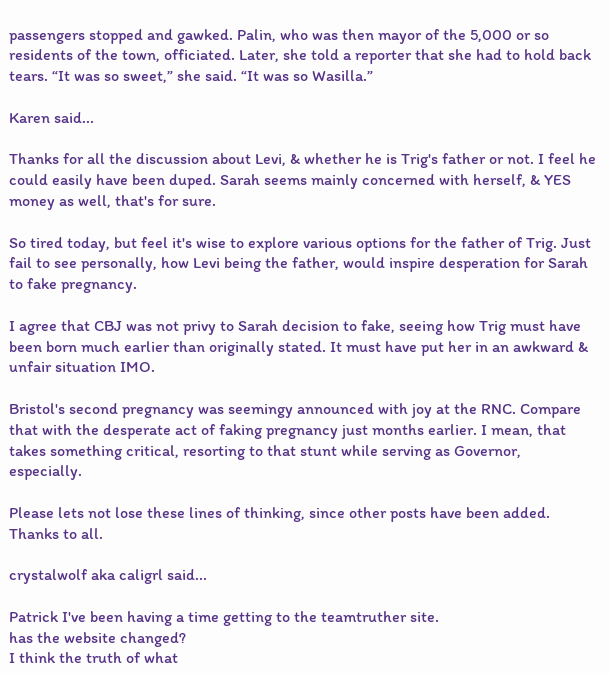passengers stopped and gawked. Palin, who was then mayor of the 5,000 or so residents of the town, officiated. Later, she told a reporter that she had to hold back tears. “It was so sweet,” she said. “It was so Wasilla.”

Karen said...

Thanks for all the discussion about Levi, & whether he is Trig's father or not. I feel he could easily have been duped. Sarah seems mainly concerned with herself, & YES money as well, that's for sure.

So tired today, but feel it's wise to explore various options for the father of Trig. Just fail to see personally, how Levi being the father, would inspire desperation for Sarah to fake pregnancy.

I agree that CBJ was not privy to Sarah decision to fake, seeing how Trig must have been born much earlier than originally stated. It must have put her in an awkward & unfair situation IMO.

Bristol's second pregnancy was seemingy announced with joy at the RNC. Compare that with the desperate act of faking pregnancy just months earlier. I mean, that takes something critical, resorting to that stunt while serving as Governor, especially.

Please lets not lose these lines of thinking, since other posts have been added. Thanks to all.

crystalwolf aka caligrl said...

Patrick I've been having a time getting to the teamtruther site.
has the website changed?
I think the truth of what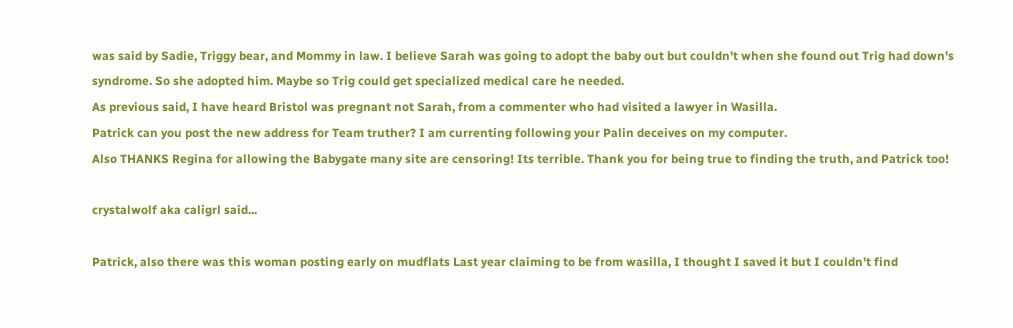was said by Sadie, Triggy bear, and Mommy in law. I believe Sarah was going to adopt the baby out but couldn't when she found out Trig had down's syndrome. So she adopted him. Maybe so Trig could get specialized medical care he needed.
As previous said, I have heard Bristol was pregnant not Sarah, from a commenter who had visited a lawyer in Wasilla.
Patrick can you post the new address for Team truther? I am currenting following your Palin deceives on my computer.
Also THANKS Regina for allowing the Babygate many site are censoring! Its terrible. Thank you for being true to finding the truth, and Patrick too!

crystalwolf aka caligrl said...

Patrick, also there was this woman posting early on mudflats Last year claiming to be from wasilla, I thought I saved it but I couldn't find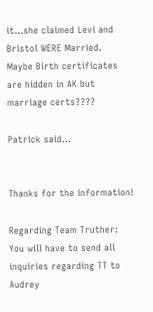it...she claimed Levi and Bristol WERE Married.
Maybe Birth certificates are hidden in AK but marriage certs????

Patrick said...


Thanks for the information!

Regarding Team Truther: You will have to send all inquiries regarding TT to Audrey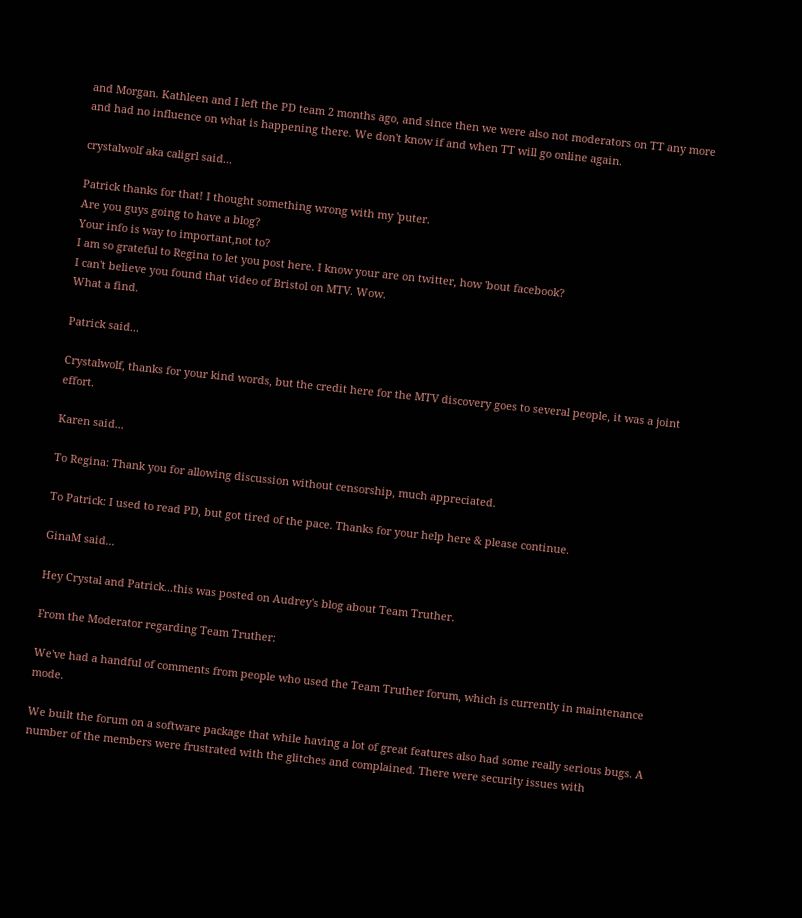and Morgan. Kathleen and I left the PD team 2 months ago, and since then we were also not moderators on TT any more and had no influence on what is happening there. We don't know if and when TT will go online again.

crystalwolf aka caligrl said...

Patrick thanks for that! I thought something wrong with my 'puter.
Are you guys going to have a blog?
Your info is way to important,not to?
I am so grateful to Regina to let you post here. I know your are on twitter, how 'bout facebook?
I can't believe you found that video of Bristol on MTV. Wow.
What a find.

Patrick said...

Crystalwolf, thanks for your kind words, but the credit here for the MTV discovery goes to several people, it was a joint effort.

Karen said...

To Regina: Thank you for allowing discussion without censorship, much appreciated.

To Patrick: I used to read PD, but got tired of the pace. Thanks for your help here & please continue.

GinaM said...

Hey Crystal and Patrick...this was posted on Audrey's blog about Team Truther.

From the Moderator regarding Team Truther:

We've had a handful of comments from people who used the Team Truther forum, which is currently in maintenance mode.

We built the forum on a software package that while having a lot of great features also had some really serious bugs. A number of the members were frustrated with the glitches and complained. There were security issues with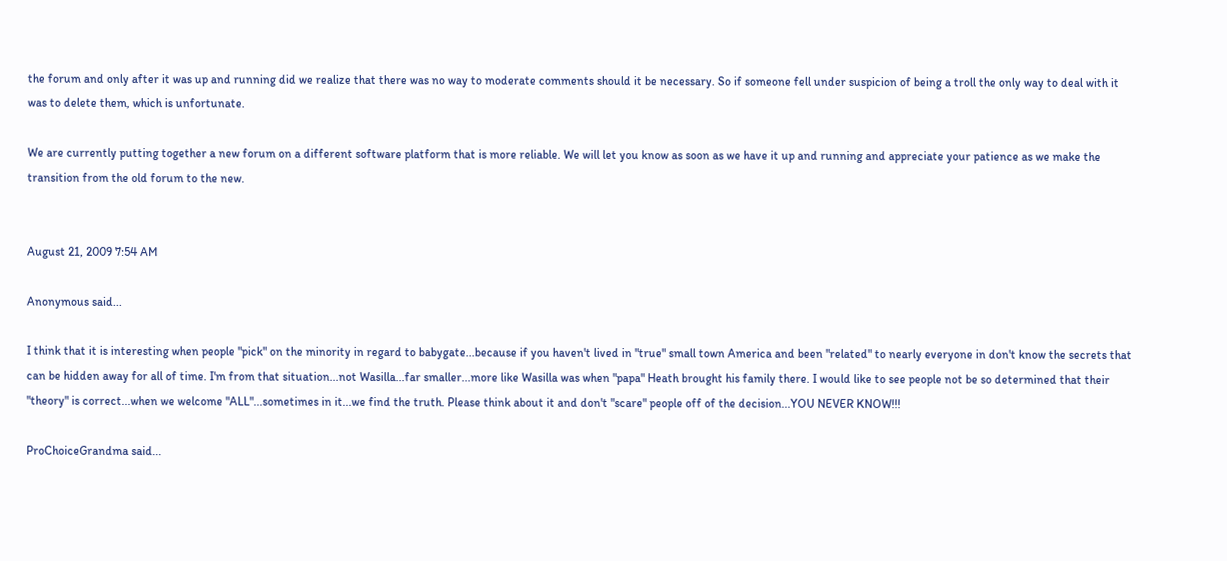the forum and only after it was up and running did we realize that there was no way to moderate comments should it be necessary. So if someone fell under suspicion of being a troll the only way to deal with it was to delete them, which is unfortunate.

We are currently putting together a new forum on a different software platform that is more reliable. We will let you know as soon as we have it up and running and appreciate your patience as we make the transition from the old forum to the new.


August 21, 2009 7:54 AM

Anonymous said...

I think that it is interesting when people "pick" on the minority in regard to babygate...because if you haven't lived in "true" small town America and been "related" to nearly everyone in don't know the secrets that can be hidden away for all of time. I'm from that situation...not Wasilla...far smaller...more like Wasilla was when "papa" Heath brought his family there. I would like to see people not be so determined that their "theory" is correct...when we welcome "ALL"...sometimes in it...we find the truth. Please think about it and don't "scare" people off of the decision...YOU NEVER KNOW!!!

ProChoiceGrandma said...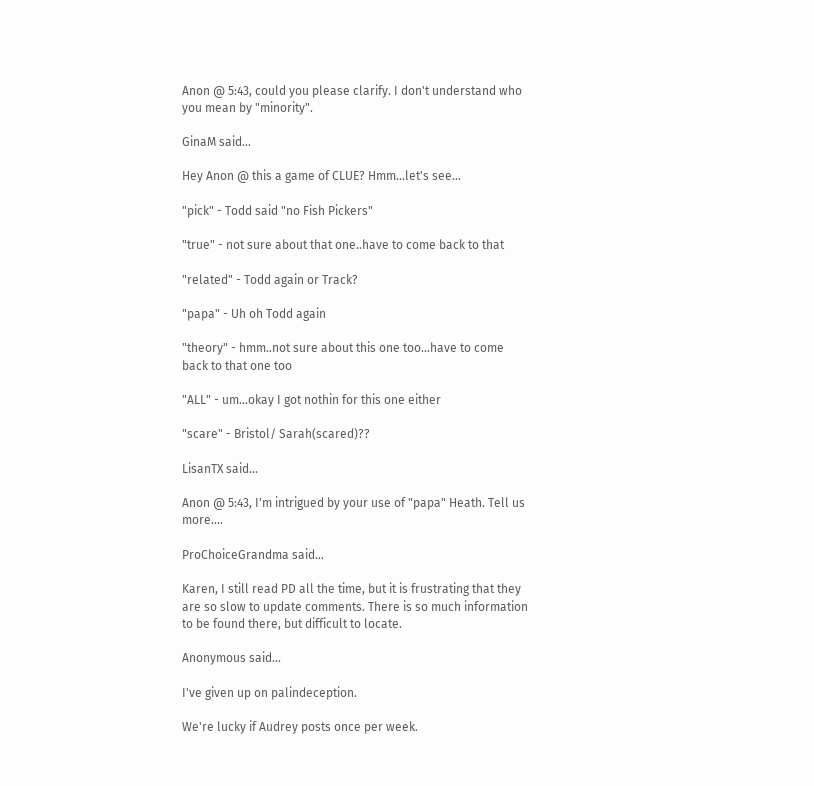Anon @ 5:43, could you please clarify. I don't understand who you mean by "minority".

GinaM said...

Hey Anon @ this a game of CLUE? Hmm...let's see...

"pick" - Todd said "no Fish Pickers"

"true" - not sure about that one..have to come back to that

"related" - Todd again or Track?

"papa" - Uh oh Todd again

"theory" - hmm..not sure about this one too...have to come back to that one too

"ALL" - um...okay I got nothin for this one either

"scare" - Bristol/ Sarah(scared)??

LisanTX said...

Anon @ 5:43, I'm intrigued by your use of "papa" Heath. Tell us more....

ProChoiceGrandma said...

Karen, I still read PD all the time, but it is frustrating that they are so slow to update comments. There is so much information to be found there, but difficult to locate.

Anonymous said...

I've given up on palindeception.

We're lucky if Audrey posts once per week.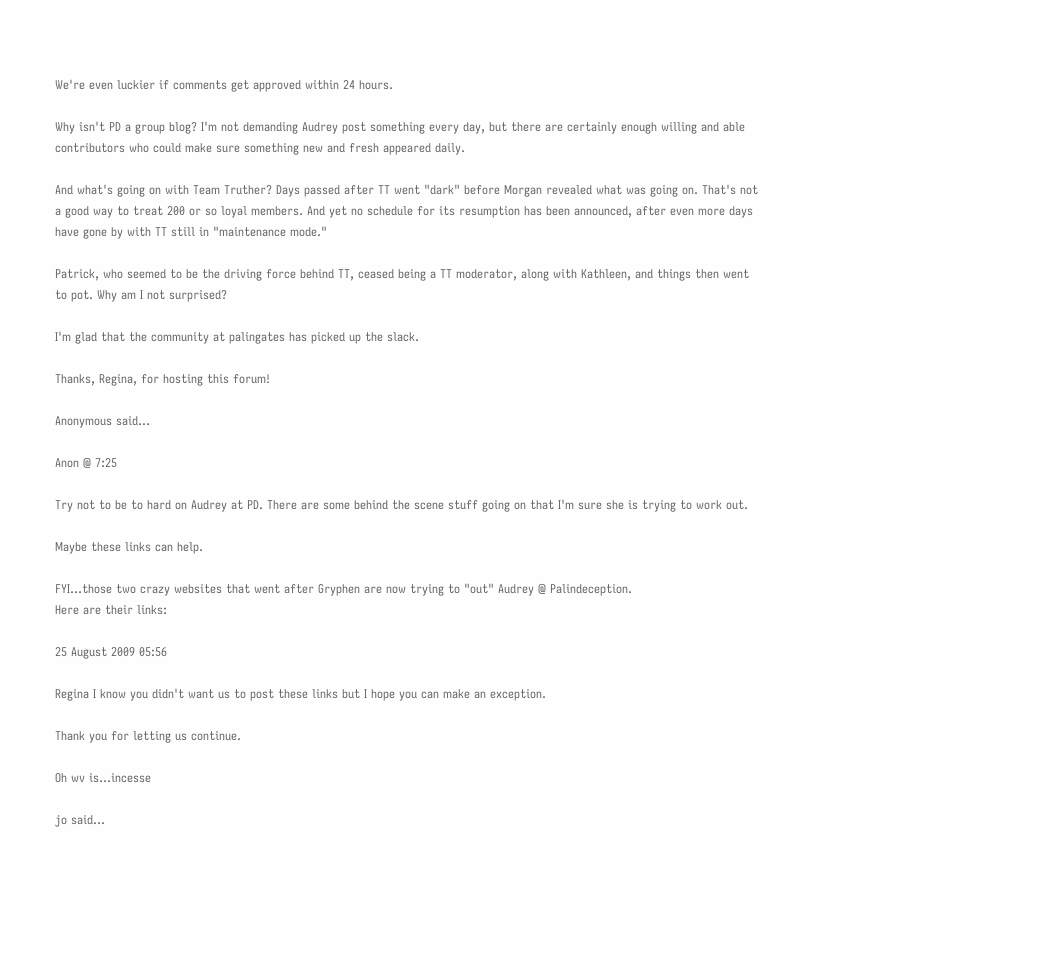We're even luckier if comments get approved within 24 hours.

Why isn't PD a group blog? I'm not demanding Audrey post something every day, but there are certainly enough willing and able contributors who could make sure something new and fresh appeared daily.

And what's going on with Team Truther? Days passed after TT went "dark" before Morgan revealed what was going on. That's not a good way to treat 200 or so loyal members. And yet no schedule for its resumption has been announced, after even more days have gone by with TT still in "maintenance mode."

Patrick, who seemed to be the driving force behind TT, ceased being a TT moderator, along with Kathleen, and things then went to pot. Why am I not surprised?

I'm glad that the community at palingates has picked up the slack.

Thanks, Regina, for hosting this forum!

Anonymous said...

Anon @ 7:25

Try not to be to hard on Audrey at PD. There are some behind the scene stuff going on that I'm sure she is trying to work out.

Maybe these links can help.

FYI...those two crazy websites that went after Gryphen are now trying to "out" Audrey @ Palindeception.
Here are their links:

25 August 2009 05:56

Regina I know you didn't want us to post these links but I hope you can make an exception.

Thank you for letting us continue.

Oh wv is...incesse

jo said...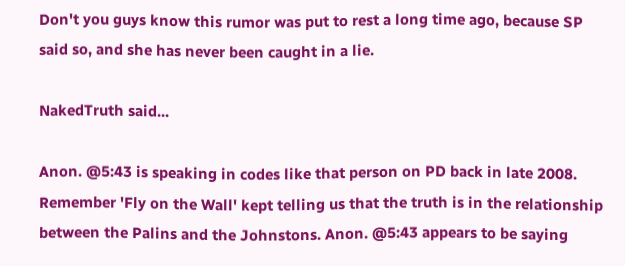Don't you guys know this rumor was put to rest a long time ago, because SP said so, and she has never been caught in a lie.

NakedTruth said...

Anon. @5:43 is speaking in codes like that person on PD back in late 2008. Remember 'Fly on the Wall' kept telling us that the truth is in the relationship between the Palins and the Johnstons. Anon. @5:43 appears to be saying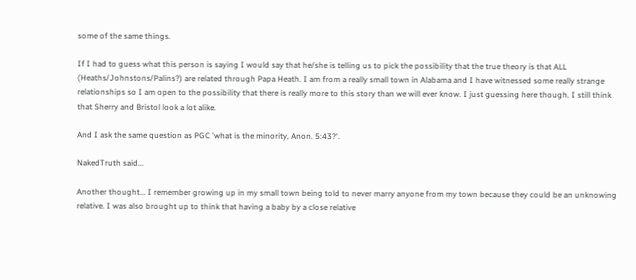some of the same things.

If I had to guess what this person is saying I would say that he/she is telling us to pick the possibility that the true theory is that ALL (Heaths/Johnstons/Palins?) are related through Papa Heath. I am from a really small town in Alabama and I have witnessed some really strange relationships so I am open to the possibility that there is really more to this story than we will ever know. I just guessing here though. I still think that Sherry and Bristol look a lot alike.

And I ask the same question as PGC 'what is the minority, Anon. 5:43?'.

NakedTruth said...

Another thought... I remember growing up in my small town being told to never marry anyone from my town because they could be an unknowing relative. I was also brought up to think that having a baby by a close relative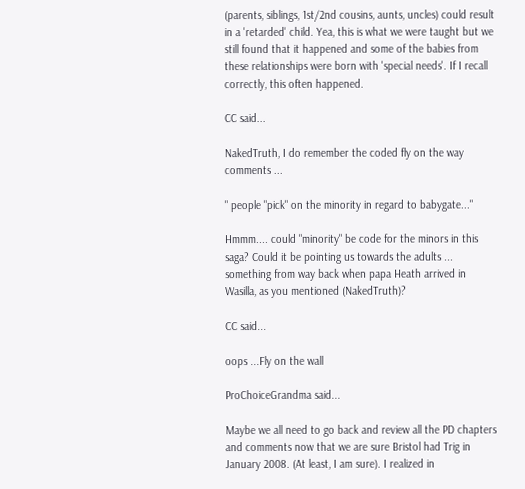(parents, siblings, 1st/2nd cousins, aunts, uncles) could result in a 'retarded' child. Yea, this is what we were taught but we still found that it happened and some of the babies from these relationships were born with 'special needs'. If I recall correctly, this often happened.

CC said...

NakedTruth, I do remember the coded fly on the way comments ...

" people "pick" on the minority in regard to babygate..."

Hmmm.... could "minority" be code for the minors in this saga? Could it be pointing us towards the adults ... something from way back when papa Heath arrived in Wasilla, as you mentioned (NakedTruth)?

CC said...

oops ...Fly on the wall

ProChoiceGrandma said...

Maybe we all need to go back and review all the PD chapters and comments now that we are sure Bristol had Trig in January 2008. (At least, I am sure). I realized in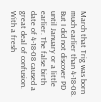March that Trig was born much earlier than 4-18-08. But I did not discover PD until January or a little earlier. The false birth date of 4-18-08 caused a great deal of confusion. With a fresh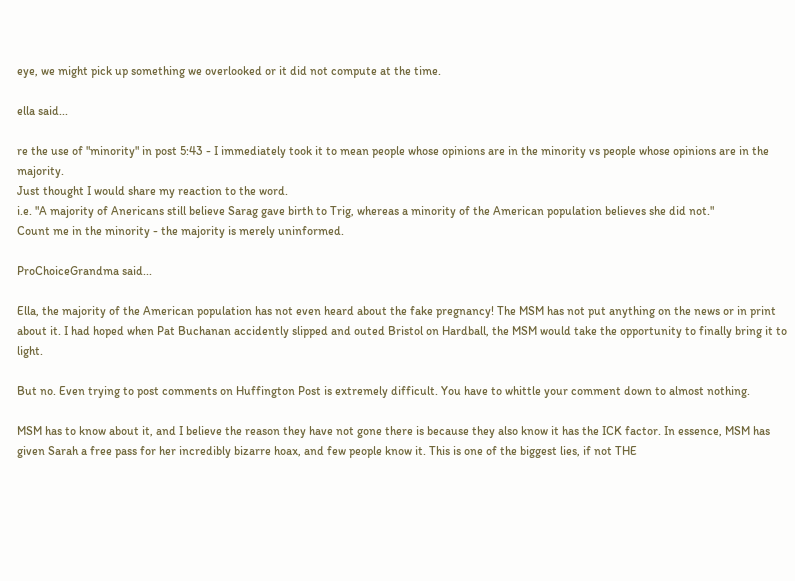eye, we might pick up something we overlooked or it did not compute at the time.

ella said...

re the use of "minority" in post 5:43 - I immediately took it to mean people whose opinions are in the minority vs people whose opinions are in the majority.
Just thought I would share my reaction to the word.
i.e. "A majority of Anericans still believe Sarag gave birth to Trig, whereas a minority of the American population believes she did not."
Count me in the minority - the majority is merely uninformed.

ProChoiceGrandma said...

Ella, the majority of the American population has not even heard about the fake pregnancy! The MSM has not put anything on the news or in print about it. I had hoped when Pat Buchanan accidently slipped and outed Bristol on Hardball, the MSM would take the opportunity to finally bring it to light.

But no. Even trying to post comments on Huffington Post is extremely difficult. You have to whittle your comment down to almost nothing.

MSM has to know about it, and I believe the reason they have not gone there is because they also know it has the ICK factor. In essence, MSM has given Sarah a free pass for her incredibly bizarre hoax, and few people know it. This is one of the biggest lies, if not THE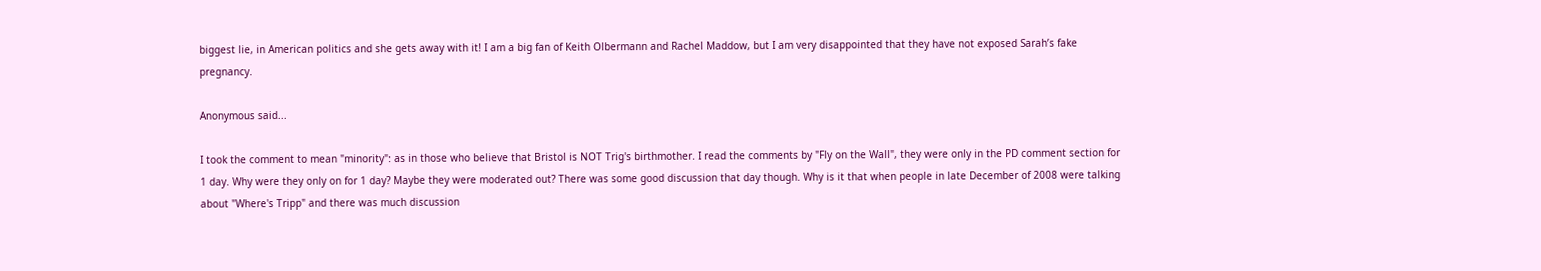biggest lie, in American politics and she gets away with it! I am a big fan of Keith Olbermann and Rachel Maddow, but I am very disappointed that they have not exposed Sarah’s fake pregnancy.

Anonymous said...

I took the comment to mean "minority": as in those who believe that Bristol is NOT Trig's birthmother. I read the comments by "Fly on the Wall", they were only in the PD comment section for 1 day. Why were they only on for 1 day? Maybe they were moderated out? There was some good discussion that day though. Why is it that when people in late December of 2008 were talking about "Where's Tripp" and there was much discussion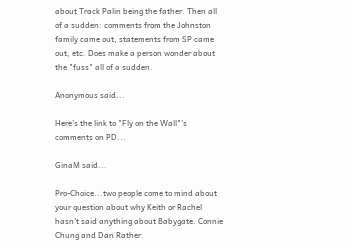about Track Palin being the father. Then all of a sudden: comments from the Johnston family came out, statements from SP came out, etc. Does make a person wonder about the "fuss" all of a sudden.

Anonymous said...

Here's the link to "Fly on the Wall"'s comments on PD...

GinaM said...

Pro-Choice...two people come to mind about your question about why Keith or Rachel hasn't said anything about Babygate. Connie Chung and Dan Rather.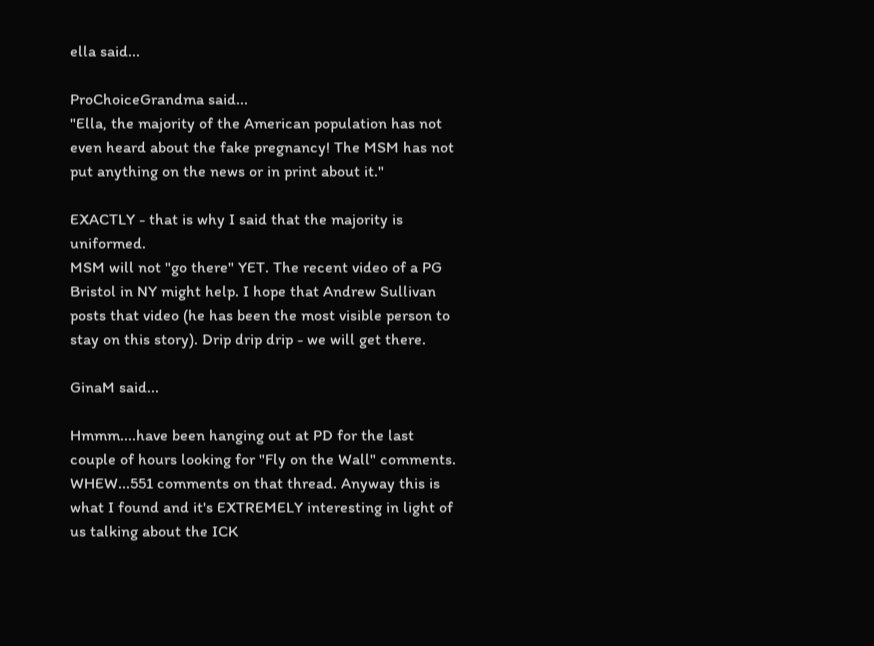ella said...

ProChoiceGrandma said...
"Ella, the majority of the American population has not even heard about the fake pregnancy! The MSM has not put anything on the news or in print about it."

EXACTLY - that is why I said that the majority is uniformed.
MSM will not "go there" YET. The recent video of a PG Bristol in NY might help. I hope that Andrew Sullivan posts that video (he has been the most visible person to stay on this story). Drip drip drip - we will get there.

GinaM said...

Hmmm....have been hanging out at PD for the last couple of hours looking for "Fly on the Wall" comments. WHEW...551 comments on that thread. Anyway this is what I found and it's EXTREMELY interesting in light of us talking about the ICK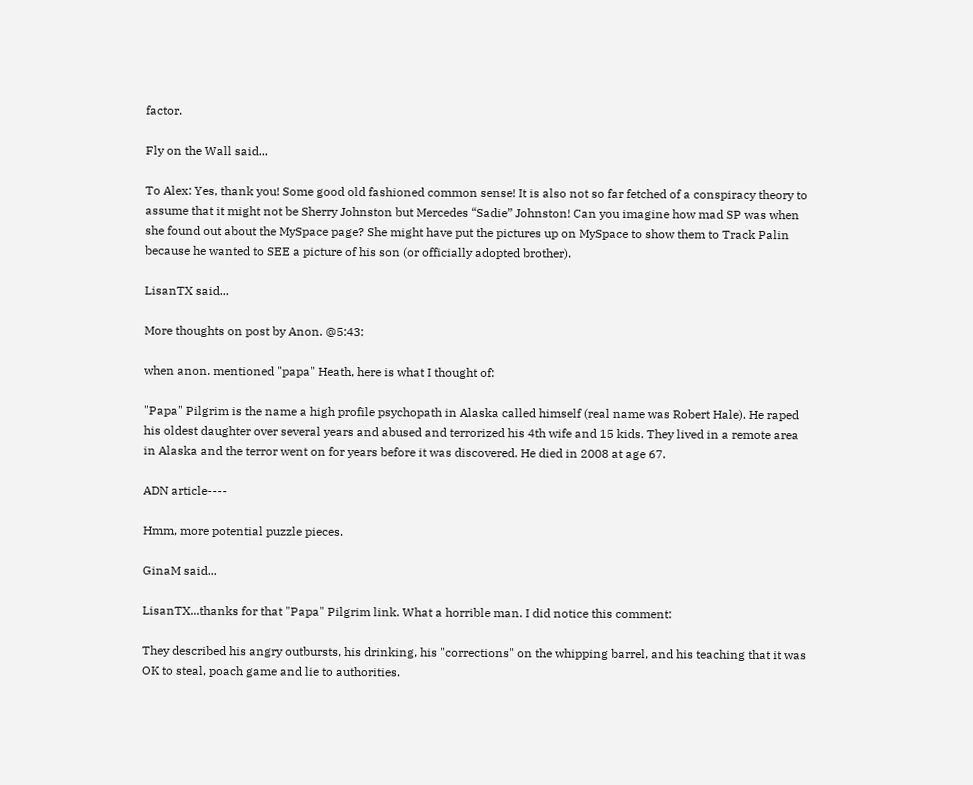factor.

Fly on the Wall said...

To Alex: Yes, thank you! Some good old fashioned common sense! It is also not so far fetched of a conspiracy theory to assume that it might not be Sherry Johnston but Mercedes “Sadie” Johnston! Can you imagine how mad SP was when she found out about the MySpace page? She might have put the pictures up on MySpace to show them to Track Palin because he wanted to SEE a picture of his son (or officially adopted brother).

LisanTX said...

More thoughts on post by Anon. @5:43:

when anon. mentioned "papa" Heath, here is what I thought of:

"Papa" Pilgrim is the name a high profile psychopath in Alaska called himself (real name was Robert Hale). He raped his oldest daughter over several years and abused and terrorized his 4th wife and 15 kids. They lived in a remote area in Alaska and the terror went on for years before it was discovered. He died in 2008 at age 67.

ADN article----

Hmm, more potential puzzle pieces.

GinaM said...

LisanTX...thanks for that "Papa" Pilgrim link. What a horrible man. I did notice this comment:

They described his angry outbursts, his drinking, his "corrections" on the whipping barrel, and his teaching that it was OK to steal, poach game and lie to authorities.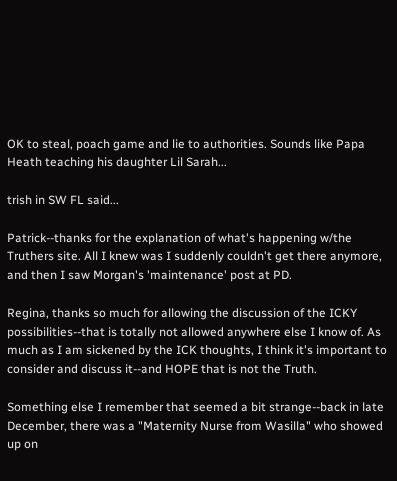OK to steal, poach game and lie to authorities. Sounds like Papa Heath teaching his daughter Lil Sarah...

trish in SW FL said...

Patrick--thanks for the explanation of what's happening w/the Truthers site. All I knew was I suddenly couldn't get there anymore, and then I saw Morgan's 'maintenance' post at PD.

Regina, thanks so much for allowing the discussion of the ICKY possibilities--that is totally not allowed anywhere else I know of. As much as I am sickened by the ICK thoughts, I think it's important to consider and discuss it--and HOPE that is not the Truth.

Something else I remember that seemed a bit strange--back in late December, there was a "Maternity Nurse from Wasilla" who showed up on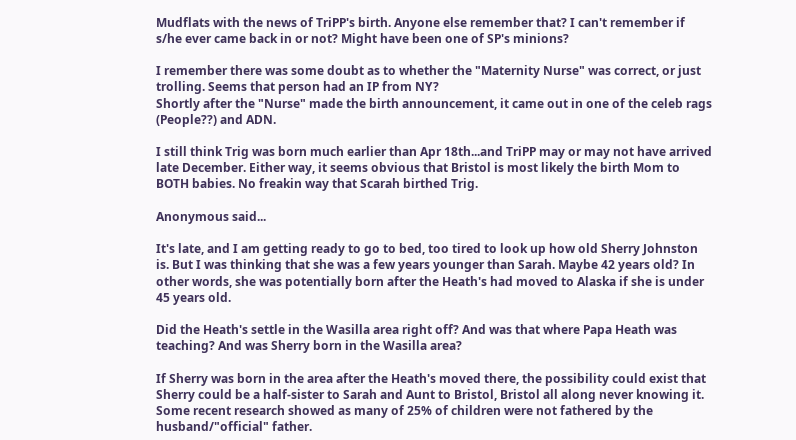Mudflats with the news of TriPP's birth. Anyone else remember that? I can't remember if s/he ever came back in or not? Might have been one of SP's minions?

I remember there was some doubt as to whether the "Maternity Nurse" was correct, or just trolling. Seems that person had an IP from NY?
Shortly after the "Nurse" made the birth announcement, it came out in one of the celeb rags (People??) and ADN.

I still think Trig was born much earlier than Apr 18th...and TriPP may or may not have arrived late December. Either way, it seems obvious that Bristol is most likely the birth Mom to BOTH babies. No freakin way that Scarah birthed Trig.

Anonymous said...

It's late, and I am getting ready to go to bed, too tired to look up how old Sherry Johnston is. But I was thinking that she was a few years younger than Sarah. Maybe 42 years old? In other words, she was potentially born after the Heath's had moved to Alaska if she is under 45 years old.

Did the Heath's settle in the Wasilla area right off? And was that where Papa Heath was teaching? And was Sherry born in the Wasilla area?

If Sherry was born in the area after the Heath's moved there, the possibility could exist that Sherry could be a half-sister to Sarah and Aunt to Bristol, Bristol all along never knowing it. Some recent research showed as many of 25% of children were not fathered by the husband/"official" father.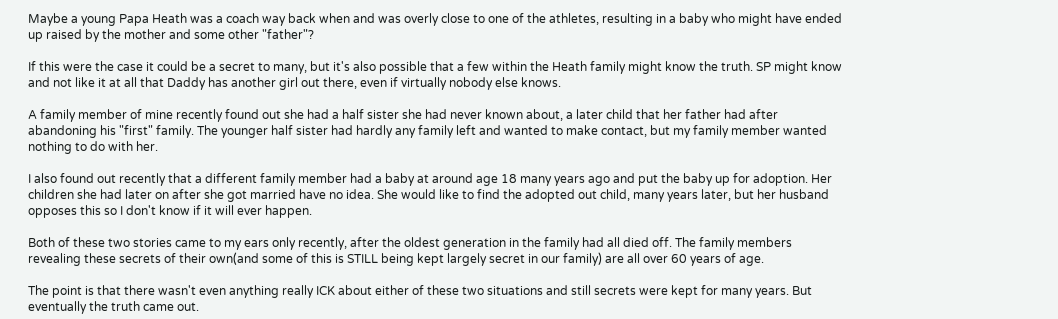Maybe a young Papa Heath was a coach way back when and was overly close to one of the athletes, resulting in a baby who might have ended up raised by the mother and some other "father"?

If this were the case it could be a secret to many, but it's also possible that a few within the Heath family might know the truth. SP might know and not like it at all that Daddy has another girl out there, even if virtually nobody else knows.

A family member of mine recently found out she had a half sister she had never known about, a later child that her father had after abandoning his "first" family. The younger half sister had hardly any family left and wanted to make contact, but my family member wanted nothing to do with her.

I also found out recently that a different family member had a baby at around age 18 many years ago and put the baby up for adoption. Her children she had later on after she got married have no idea. She would like to find the adopted out child, many years later, but her husband opposes this so I don't know if it will ever happen.

Both of these two stories came to my ears only recently, after the oldest generation in the family had all died off. The family members revealing these secrets of their own(and some of this is STILL being kept largely secret in our family) are all over 60 years of age.

The point is that there wasn't even anything really ICK about either of these two situations and still secrets were kept for many years. But eventually the truth came out.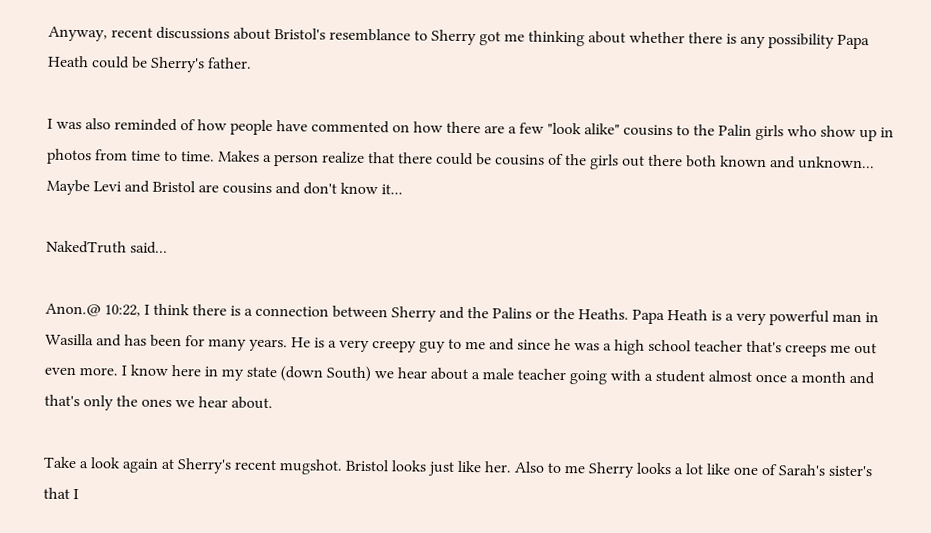Anyway, recent discussions about Bristol's resemblance to Sherry got me thinking about whether there is any possibility Papa Heath could be Sherry's father.

I was also reminded of how people have commented on how there are a few "look alike" cousins to the Palin girls who show up in photos from time to time. Makes a person realize that there could be cousins of the girls out there both known and unknown... Maybe Levi and Bristol are cousins and don't know it...

NakedTruth said...

Anon.@ 10:22, I think there is a connection between Sherry and the Palins or the Heaths. Papa Heath is a very powerful man in Wasilla and has been for many years. He is a very creepy guy to me and since he was a high school teacher that's creeps me out even more. I know here in my state (down South) we hear about a male teacher going with a student almost once a month and that's only the ones we hear about.

Take a look again at Sherry's recent mugshot. Bristol looks just like her. Also to me Sherry looks a lot like one of Sarah's sister's that I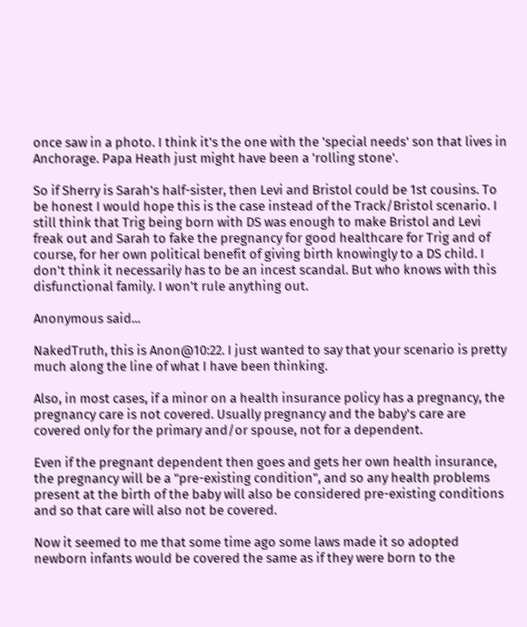once saw in a photo. I think it's the one with the 'special needs' son that lives in Anchorage. Papa Heath just might have been a 'rolling stone'.

So if Sherry is Sarah's half-sister, then Levi and Bristol could be 1st cousins. To be honest I would hope this is the case instead of the Track/Bristol scenario. I still think that Trig being born with DS was enough to make Bristol and Levi freak out and Sarah to fake the pregnancy for good healthcare for Trig and of course, for her own political benefit of giving birth knowingly to a DS child. I don't think it necessarily has to be an incest scandal. But who knows with this disfunctional family. I won't rule anything out.

Anonymous said...

NakedTruth, this is Anon@10:22. I just wanted to say that your scenario is pretty much along the line of what I have been thinking.

Also, in most cases, if a minor on a health insurance policy has a pregnancy, the pregnancy care is not covered. Usually pregnancy and the baby's care are covered only for the primary and/or spouse, not for a dependent.

Even if the pregnant dependent then goes and gets her own health insurance, the pregnancy will be a "pre-existing condition", and so any health problems present at the birth of the baby will also be considered pre-existing conditions and so that care will also not be covered.

Now it seemed to me that some time ago some laws made it so adopted newborn infants would be covered the same as if they were born to the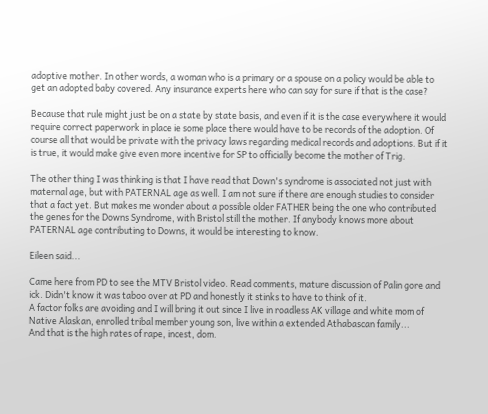adoptive mother. In other words, a woman who is a primary or a spouse on a policy would be able to get an adopted baby covered. Any insurance experts here who can say for sure if that is the case?

Because that rule might just be on a state by state basis, and even if it is the case everywhere it would require correct paperwork in place ie some place there would have to be records of the adoption. Of course all that would be private with the privacy laws regarding medical records and adoptions. But if it is true, it would make give even more incentive for SP to officially become the mother of Trig.

The other thing I was thinking is that I have read that Down's syndrome is associated not just with maternal age, but with PATERNAL age as well. I am not sure if there are enough studies to consider that a fact yet. But makes me wonder about a possible older FATHER being the one who contributed the genes for the Downs Syndrome, with Bristol still the mother. If anybody knows more about PATERNAL age contributing to Downs, it would be interesting to know.

Eileen said...

Came here from PD to see the MTV Bristol video. Read comments, mature discussion of Palin gore and ick. Didn't know it was taboo over at PD and honestly it stinks to have to think of it.
A factor folks are avoiding and I will bring it out since I live in roadless AK village and white mom of Native Alaskan, enrolled tribal member young son, live within a extended Athabascan family...
And that is the high rates of rape, incest, dom.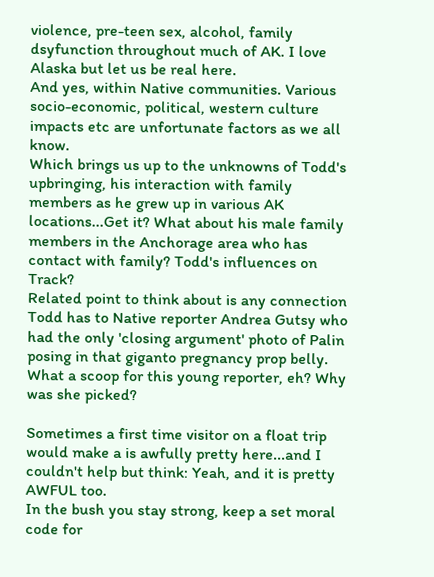violence, pre-teen sex, alcohol, family dsyfunction throughout much of AK. I love Alaska but let us be real here.
And yes, within Native communities. Various socio-economic, political, western culture impacts etc are unfortunate factors as we all know.
Which brings us up to the unknowns of Todd's upbringing, his interaction with family members as he grew up in various AK locations...Get it? What about his male family members in the Anchorage area who has contact with family? Todd's influences on Track?
Related point to think about is any connection Todd has to Native reporter Andrea Gutsy who had the only 'closing argument' photo of Palin posing in that giganto pregnancy prop belly. What a scoop for this young reporter, eh? Why was she picked?

Sometimes a first time visitor on a float trip would make a is awfully pretty here...and I couldn't help but think: Yeah, and it is pretty AWFUL too.
In the bush you stay strong, keep a set moral code for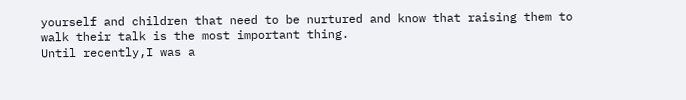yourself and children that need to be nurtured and know that raising them to walk their talk is the most important thing.
Until recently,I was a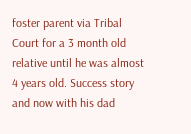foster parent via Tribal Court for a 3 month old relative until he was almost 4 years old. Success story and now with his dad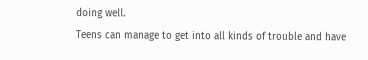doing well.
Teens can manage to get into all kinds of trouble and have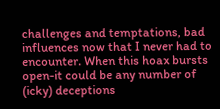challenges and temptations, bad influences now that I never had to encounter. When this hoax bursts open-it could be any number of (icky) deceptions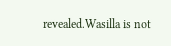revealed.Wasilla is not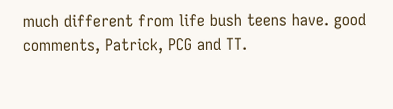much different from life bush teens have. good comments, Patrick, PCG and TT.